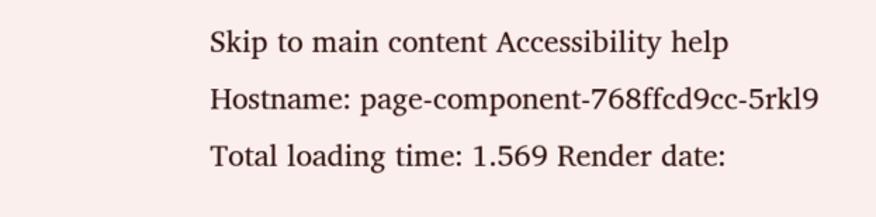Skip to main content Accessibility help
Hostname: page-component-768ffcd9cc-5rkl9 Total loading time: 1.569 Render date: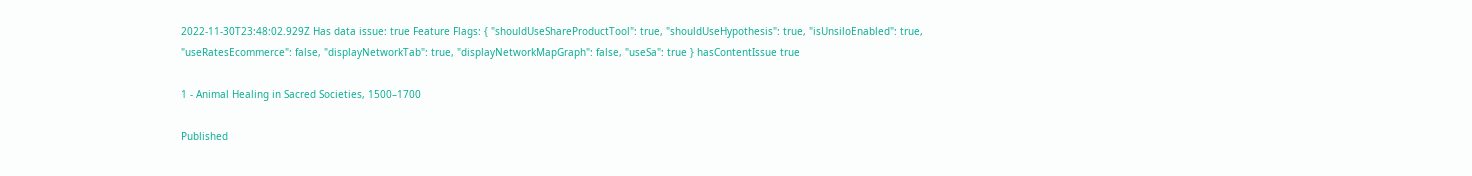2022-11-30T23:48:02.929Z Has data issue: true Feature Flags: { "shouldUseShareProductTool": true, "shouldUseHypothesis": true, "isUnsiloEnabled": true, "useRatesEcommerce": false, "displayNetworkTab": true, "displayNetworkMapGraph": false, "useSa": true } hasContentIssue true

1 - Animal Healing in Sacred Societies, 1500–1700

Published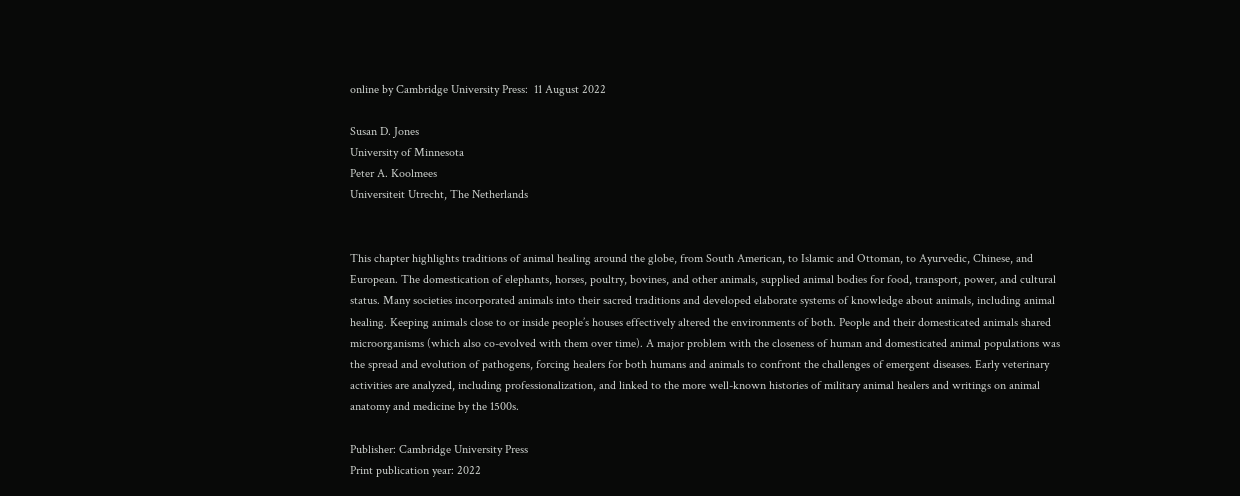online by Cambridge University Press:  11 August 2022

Susan D. Jones
University of Minnesota
Peter A. Koolmees
Universiteit Utrecht, The Netherlands


This chapter highlights traditions of animal healing around the globe, from South American, to Islamic and Ottoman, to Ayurvedic, Chinese, and European. The domestication of elephants, horses, poultry, bovines, and other animals, supplied animal bodies for food, transport, power, and cultural status. Many societies incorporated animals into their sacred traditions and developed elaborate systems of knowledge about animals, including animal healing. Keeping animals close to or inside people’s houses effectively altered the environments of both. People and their domesticated animals shared microorganisms (which also co-evolved with them over time). A major problem with the closeness of human and domesticated animal populations was the spread and evolution of pathogens, forcing healers for both humans and animals to confront the challenges of emergent diseases. Early veterinary activities are analyzed, including professionalization, and linked to the more well-known histories of military animal healers and writings on animal anatomy and medicine by the 1500s.

Publisher: Cambridge University Press
Print publication year: 2022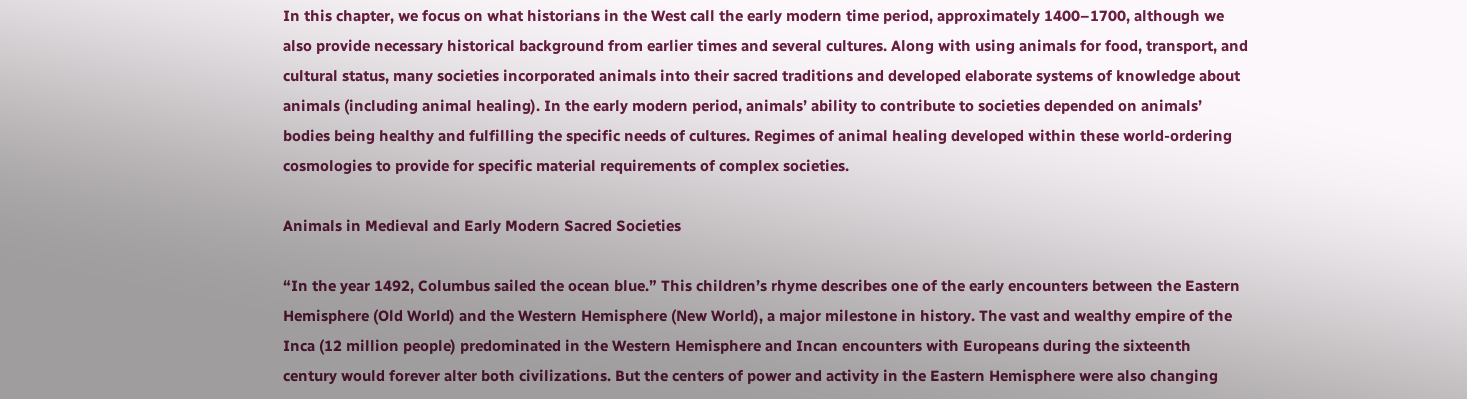In this chapter, we focus on what historians in the West call the early modern time period, approximately 1400–1700, although we also provide necessary historical background from earlier times and several cultures. Along with using animals for food, transport, and cultural status, many societies incorporated animals into their sacred traditions and developed elaborate systems of knowledge about animals (including animal healing). In the early modern period, animals’ ability to contribute to societies depended on animals’ bodies being healthy and fulfilling the specific needs of cultures. Regimes of animal healing developed within these world-ordering cosmologies to provide for specific material requirements of complex societies.

Animals in Medieval and Early Modern Sacred Societies

“In the year 1492, Columbus sailed the ocean blue.” This children’s rhyme describes one of the early encounters between the Eastern Hemisphere (Old World) and the Western Hemisphere (New World), a major milestone in history. The vast and wealthy empire of the Inca (12 million people) predominated in the Western Hemisphere and Incan encounters with Europeans during the sixteenth century would forever alter both civilizations. But the centers of power and activity in the Eastern Hemisphere were also changing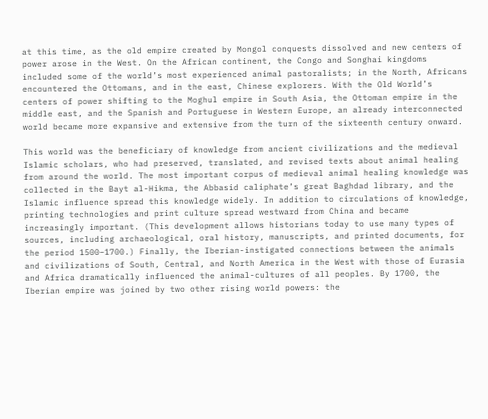at this time, as the old empire created by Mongol conquests dissolved and new centers of power arose in the West. On the African continent, the Congo and Songhai kingdoms included some of the world’s most experienced animal pastoralists; in the North, Africans encountered the Ottomans, and in the east, Chinese explorers. With the Old World’s centers of power shifting to the Moghul empire in South Asia, the Ottoman empire in the middle east, and the Spanish and Portuguese in Western Europe, an already interconnected world became more expansive and extensive from the turn of the sixteenth century onward.

This world was the beneficiary of knowledge from ancient civilizations and the medieval Islamic scholars, who had preserved, translated, and revised texts about animal healing from around the world. The most important corpus of medieval animal healing knowledge was collected in the Bayt al-Hikma, the Abbasid caliphate’s great Baghdad library, and the Islamic influence spread this knowledge widely. In addition to circulations of knowledge, printing technologies and print culture spread westward from China and became increasingly important. (This development allows historians today to use many types of sources, including archaeological, oral history, manuscripts, and printed documents, for the period 1500–1700.) Finally, the Iberian-instigated connections between the animals and civilizations of South, Central, and North America in the West with those of Eurasia and Africa dramatically influenced the animal-cultures of all peoples. By 1700, the Iberian empire was joined by two other rising world powers: the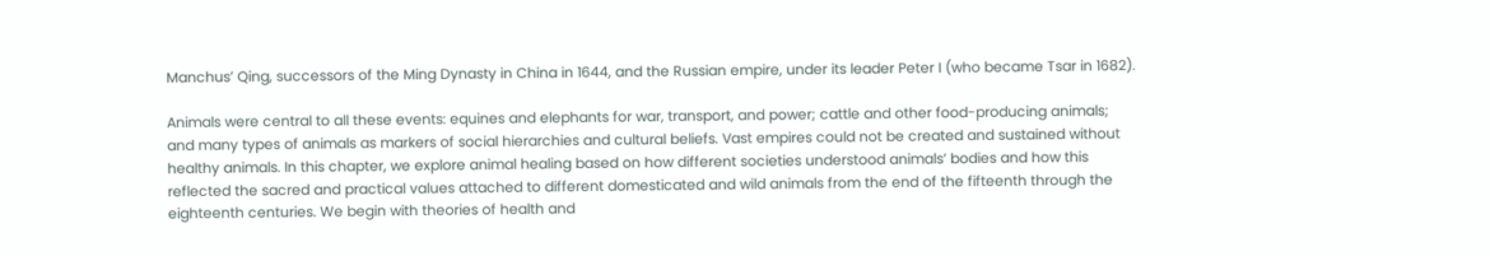Manchus’ Qing, successors of the Ming Dynasty in China in 1644, and the Russian empire, under its leader Peter I (who became Tsar in 1682).

Animals were central to all these events: equines and elephants for war, transport, and power; cattle and other food-producing animals; and many types of animals as markers of social hierarchies and cultural beliefs. Vast empires could not be created and sustained without healthy animals. In this chapter, we explore animal healing based on how different societies understood animals’ bodies and how this reflected the sacred and practical values attached to different domesticated and wild animals from the end of the fifteenth through the eighteenth centuries. We begin with theories of health and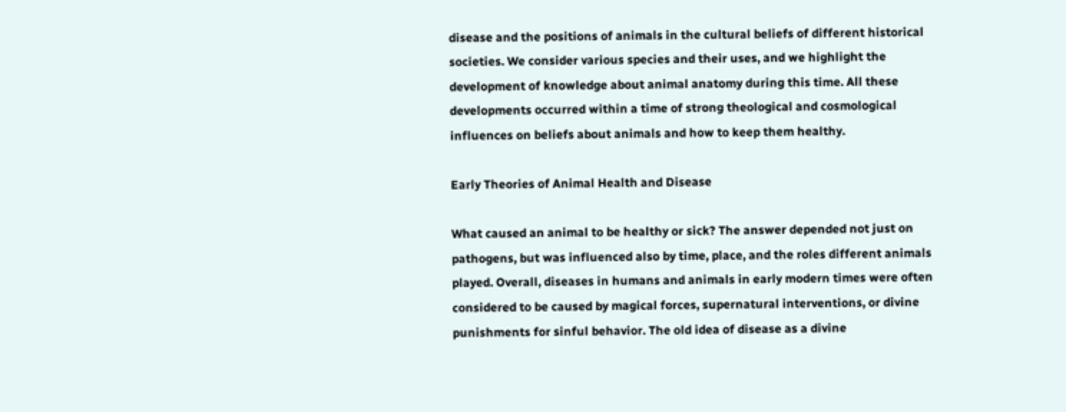disease and the positions of animals in the cultural beliefs of different historical societies. We consider various species and their uses, and we highlight the development of knowledge about animal anatomy during this time. All these developments occurred within a time of strong theological and cosmological influences on beliefs about animals and how to keep them healthy.

Early Theories of Animal Health and Disease

What caused an animal to be healthy or sick? The answer depended not just on pathogens, but was influenced also by time, place, and the roles different animals played. Overall, diseases in humans and animals in early modern times were often considered to be caused by magical forces, supernatural interventions, or divine punishments for sinful behavior. The old idea of disease as a divine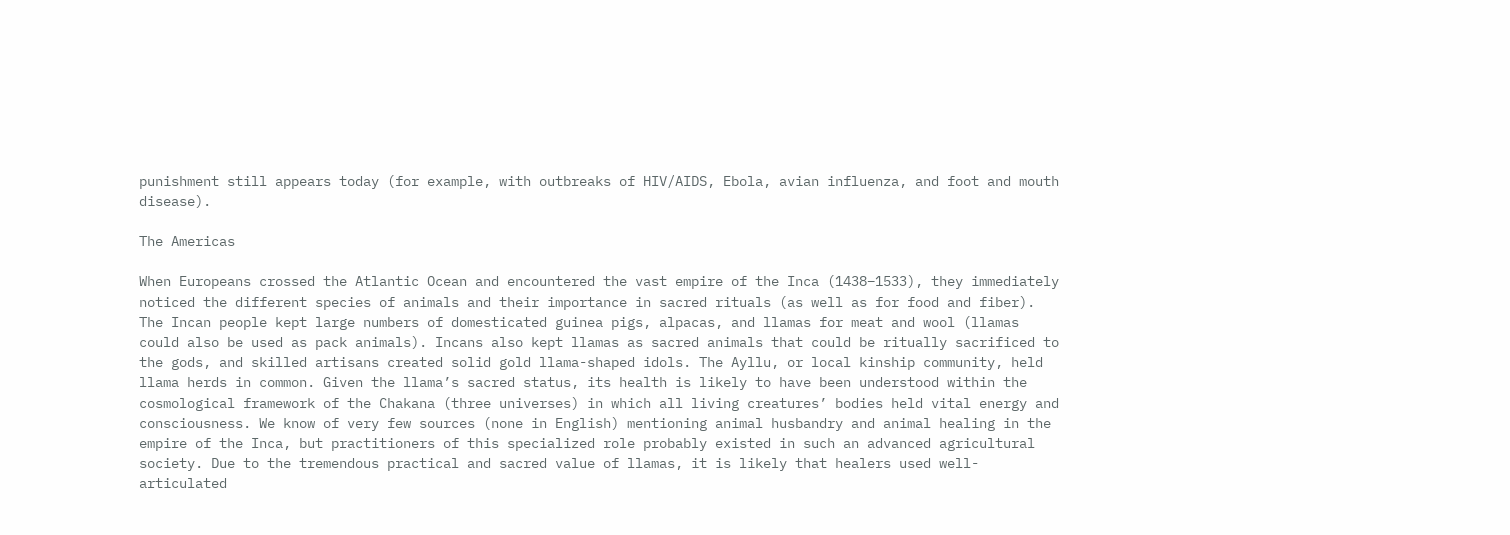punishment still appears today (for example, with outbreaks of HIV/AIDS, Ebola, avian influenza, and foot and mouth disease).

The Americas

When Europeans crossed the Atlantic Ocean and encountered the vast empire of the Inca (1438–1533), they immediately noticed the different species of animals and their importance in sacred rituals (as well as for food and fiber). The Incan people kept large numbers of domesticated guinea pigs, alpacas, and llamas for meat and wool (llamas could also be used as pack animals). Incans also kept llamas as sacred animals that could be ritually sacrificed to the gods, and skilled artisans created solid gold llama-shaped idols. The Ayllu, or local kinship community, held llama herds in common. Given the llama’s sacred status, its health is likely to have been understood within the cosmological framework of the Chakana (three universes) in which all living creatures’ bodies held vital energy and consciousness. We know of very few sources (none in English) mentioning animal husbandry and animal healing in the empire of the Inca, but practitioners of this specialized role probably existed in such an advanced agricultural society. Due to the tremendous practical and sacred value of llamas, it is likely that healers used well-articulated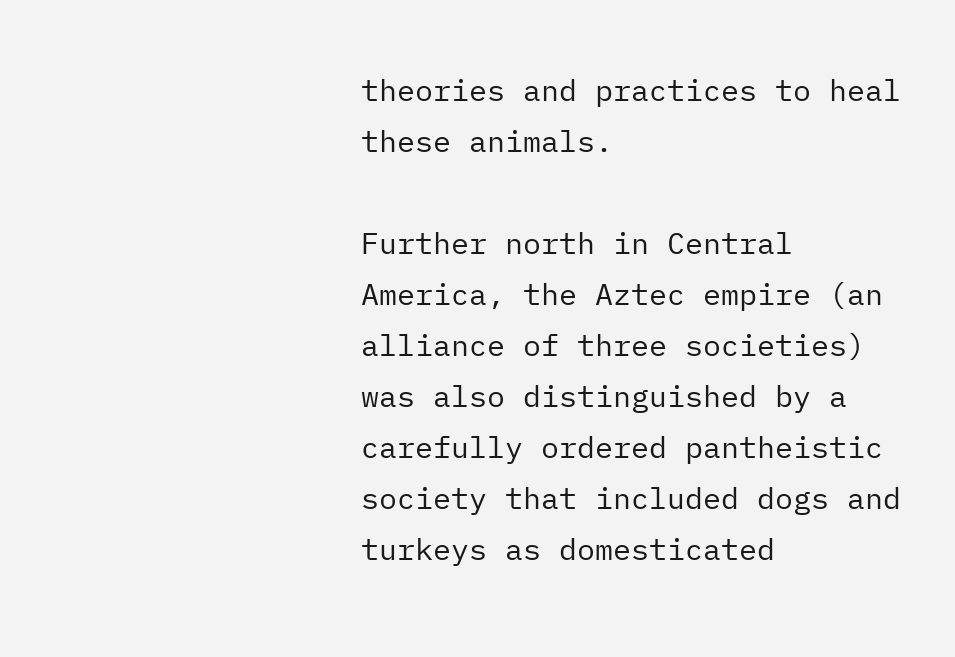theories and practices to heal these animals.

Further north in Central America, the Aztec empire (an alliance of three societies) was also distinguished by a carefully ordered pantheistic society that included dogs and turkeys as domesticated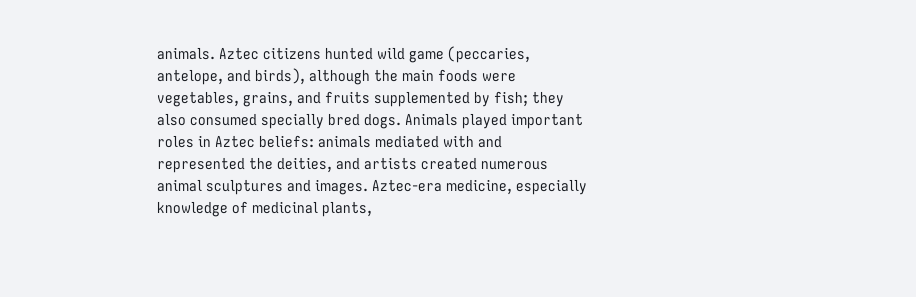animals. Aztec citizens hunted wild game (peccaries, antelope, and birds), although the main foods were vegetables, grains, and fruits supplemented by fish; they also consumed specially bred dogs. Animals played important roles in Aztec beliefs: animals mediated with and represented the deities, and artists created numerous animal sculptures and images. Aztec-era medicine, especially knowledge of medicinal plants,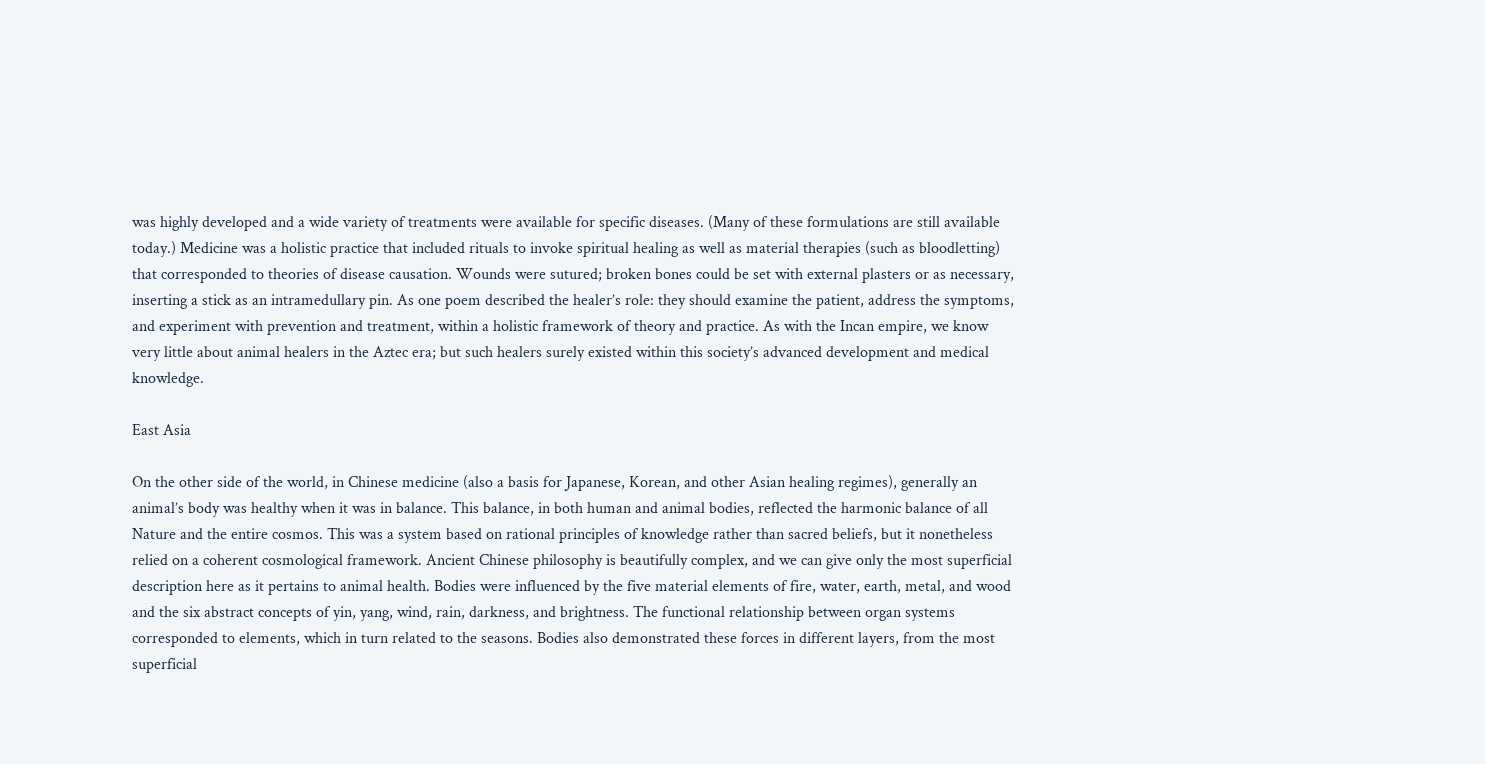was highly developed and a wide variety of treatments were available for specific diseases. (Many of these formulations are still available today.) Medicine was a holistic practice that included rituals to invoke spiritual healing as well as material therapies (such as bloodletting) that corresponded to theories of disease causation. Wounds were sutured; broken bones could be set with external plasters or as necessary, inserting a stick as an intramedullary pin. As one poem described the healer’s role: they should examine the patient, address the symptoms, and experiment with prevention and treatment, within a holistic framework of theory and practice. As with the Incan empire, we know very little about animal healers in the Aztec era; but such healers surely existed within this society’s advanced development and medical knowledge.

East Asia

On the other side of the world, in Chinese medicine (also a basis for Japanese, Korean, and other Asian healing regimes), generally an animal’s body was healthy when it was in balance. This balance, in both human and animal bodies, reflected the harmonic balance of all Nature and the entire cosmos. This was a system based on rational principles of knowledge rather than sacred beliefs, but it nonetheless relied on a coherent cosmological framework. Ancient Chinese philosophy is beautifully complex, and we can give only the most superficial description here as it pertains to animal health. Bodies were influenced by the five material elements of fire, water, earth, metal, and wood and the six abstract concepts of yin, yang, wind, rain, darkness, and brightness. The functional relationship between organ systems corresponded to elements, which in turn related to the seasons. Bodies also demonstrated these forces in different layers, from the most superficial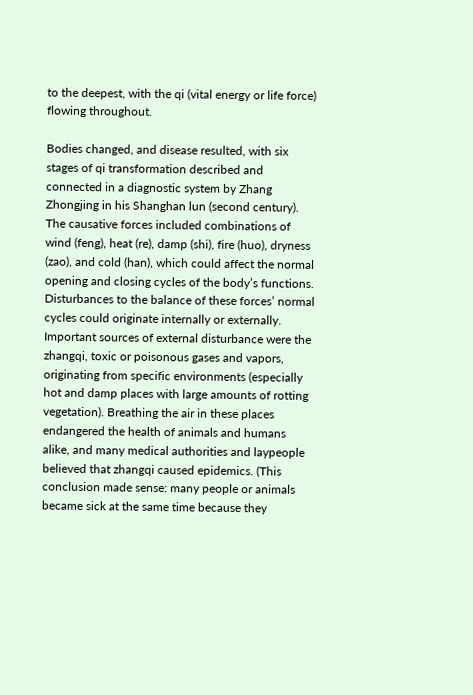to the deepest, with the qi (vital energy or life force) flowing throughout.

Bodies changed, and disease resulted, with six stages of qi transformation described and connected in a diagnostic system by Zhang Zhongjing in his Shanghan lun (second century). The causative forces included combinations of wind (feng), heat (re), damp (shi), fire (huo), dryness (zao), and cold (han), which could affect the normal opening and closing cycles of the body’s functions. Disturbances to the balance of these forces’ normal cycles could originate internally or externally. Important sources of external disturbance were the zhangqi, toxic or poisonous gases and vapors, originating from specific environments (especially hot and damp places with large amounts of rotting vegetation). Breathing the air in these places endangered the health of animals and humans alike, and many medical authorities and laypeople believed that zhangqi caused epidemics. (This conclusion made sense: many people or animals became sick at the same time because they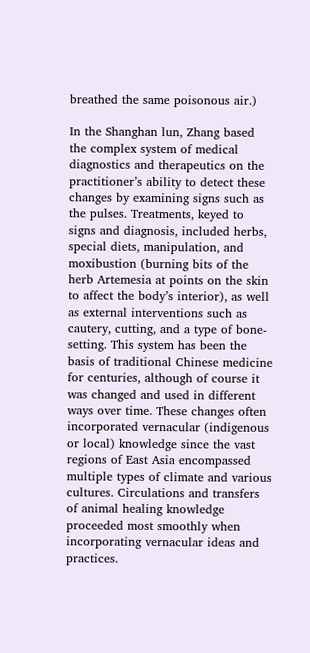breathed the same poisonous air.)

In the Shanghan lun, Zhang based the complex system of medical diagnostics and therapeutics on the practitioner’s ability to detect these changes by examining signs such as the pulses. Treatments, keyed to signs and diagnosis, included herbs, special diets, manipulation, and moxibustion (burning bits of the herb Artemesia at points on the skin to affect the body’s interior), as well as external interventions such as cautery, cutting, and a type of bone-setting. This system has been the basis of traditional Chinese medicine for centuries, although of course it was changed and used in different ways over time. These changes often incorporated vernacular (indigenous or local) knowledge since the vast regions of East Asia encompassed multiple types of climate and various cultures. Circulations and transfers of animal healing knowledge proceeded most smoothly when incorporating vernacular ideas and practices.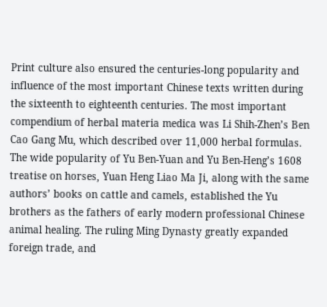Print culture also ensured the centuries-long popularity and influence of the most important Chinese texts written during the sixteenth to eighteenth centuries. The most important compendium of herbal materia medica was Li Shih-Zhen’s Ben Cao Gang Mu, which described over 11,000 herbal formulas. The wide popularity of Yu Ben-Yuan and Yu Ben-Heng’s 1608 treatise on horses, Yuan Heng Liao Ma Ji, along with the same authors’ books on cattle and camels, established the Yu brothers as the fathers of early modern professional Chinese animal healing. The ruling Ming Dynasty greatly expanded foreign trade, and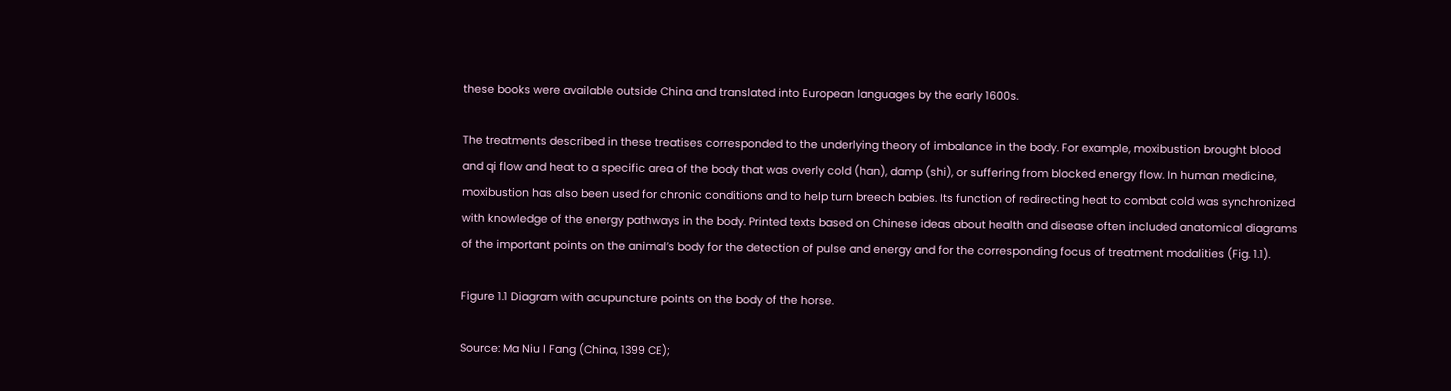these books were available outside China and translated into European languages by the early 1600s.

The treatments described in these treatises corresponded to the underlying theory of imbalance in the body. For example, moxibustion brought blood and qi flow and heat to a specific area of the body that was overly cold (han), damp (shi), or suffering from blocked energy flow. In human medicine, moxibustion has also been used for chronic conditions and to help turn breech babies. Its function of redirecting heat to combat cold was synchronized with knowledge of the energy pathways in the body. Printed texts based on Chinese ideas about health and disease often included anatomical diagrams of the important points on the animal’s body for the detection of pulse and energy and for the corresponding focus of treatment modalities (Fig. 1.1).

Figure 1.1 Diagram with acupuncture points on the body of the horse.

Source: Ma Niu I Fang (China, 1399 CE);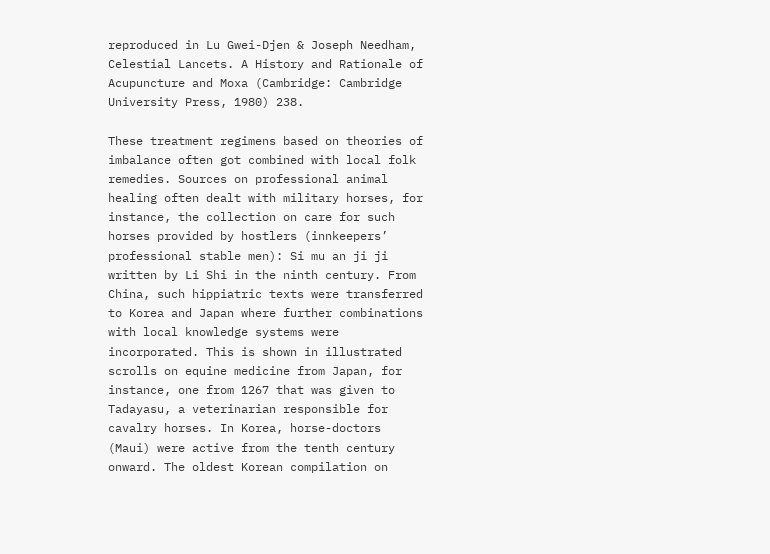reproduced in Lu Gwei-Djen & Joseph Needham, Celestial Lancets. A History and Rationale of Acupuncture and Moxa (Cambridge: Cambridge University Press, 1980) 238.

These treatment regimens based on theories of imbalance often got combined with local folk remedies. Sources on professional animal healing often dealt with military horses, for instance, the collection on care for such horses provided by hostlers (innkeepers’ professional stable men): Si mu an ji ji written by Li Shi in the ninth century. From China, such hippiatric texts were transferred to Korea and Japan where further combinations with local knowledge systems were incorporated. This is shown in illustrated scrolls on equine medicine from Japan, for instance, one from 1267 that was given to Tadayasu, a veterinarian responsible for cavalry horses. In Korea, horse-doctors (Maui) were active from the tenth century onward. The oldest Korean compilation on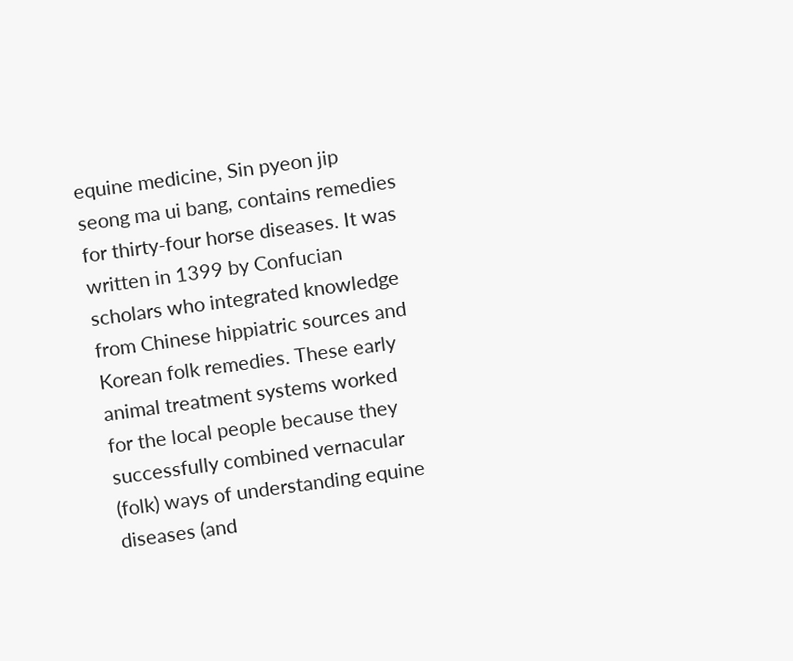equine medicine, Sin pyeon jip seong ma ui bang, contains remedies for thirty-four horse diseases. It was written in 1399 by Confucian scholars who integrated knowledge from Chinese hippiatric sources and Korean folk remedies. These early animal treatment systems worked for the local people because they successfully combined vernacular (folk) ways of understanding equine diseases (and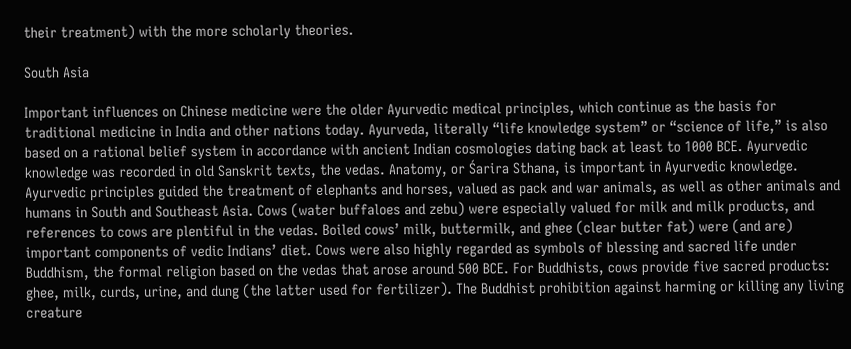their treatment) with the more scholarly theories.

South Asia

Important influences on Chinese medicine were the older Ayurvedic medical principles, which continue as the basis for traditional medicine in India and other nations today. Ayurveda, literally “life knowledge system” or “science of life,” is also based on a rational belief system in accordance with ancient Indian cosmologies dating back at least to 1000 BCE. Ayurvedic knowledge was recorded in old Sanskrit texts, the vedas. Anatomy, or Śarira Sthana, is important in Ayurvedic knowledge. Ayurvedic principles guided the treatment of elephants and horses, valued as pack and war animals, as well as other animals and humans in South and Southeast Asia. Cows (water buffaloes and zebu) were especially valued for milk and milk products, and references to cows are plentiful in the vedas. Boiled cows’ milk, buttermilk, and ghee (clear butter fat) were (and are) important components of vedic Indians’ diet. Cows were also highly regarded as symbols of blessing and sacred life under Buddhism, the formal religion based on the vedas that arose around 500 BCE. For Buddhists, cows provide five sacred products: ghee, milk, curds, urine, and dung (the latter used for fertilizer). The Buddhist prohibition against harming or killing any living creature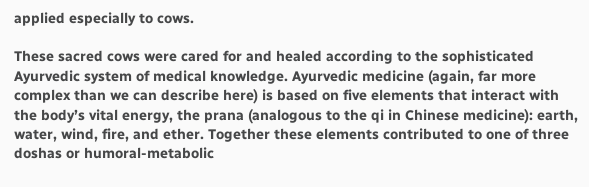applied especially to cows.

These sacred cows were cared for and healed according to the sophisticated Ayurvedic system of medical knowledge. Ayurvedic medicine (again, far more complex than we can describe here) is based on five elements that interact with the body’s vital energy, the prana (analogous to the qi in Chinese medicine): earth, water, wind, fire, and ether. Together these elements contributed to one of three doshas or humoral-metabolic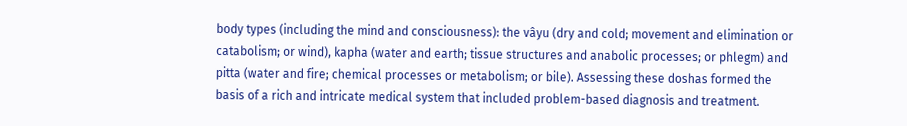body types (including the mind and consciousness): the vâyu (dry and cold; movement and elimination or catabolism; or wind), kapha (water and earth; tissue structures and anabolic processes; or phlegm) and pitta (water and fire; chemical processes or metabolism; or bile). Assessing these doshas formed the basis of a rich and intricate medical system that included problem-based diagnosis and treatment.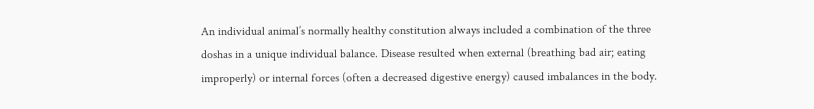An individual animal’s normally healthy constitution always included a combination of the three doshas in a unique individual balance. Disease resulted when external (breathing bad air; eating improperly) or internal forces (often a decreased digestive energy) caused imbalances in the body.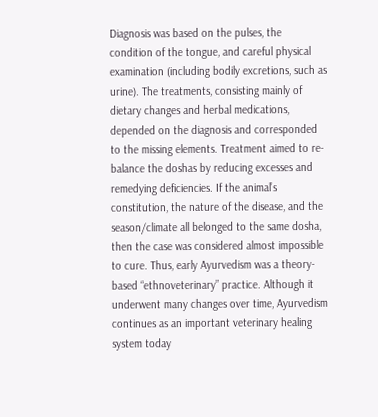Diagnosis was based on the pulses, the condition of the tongue, and careful physical examination (including bodily excretions, such as urine). The treatments, consisting mainly of dietary changes and herbal medications, depended on the diagnosis and corresponded to the missing elements. Treatment aimed to re-balance the doshas by reducing excesses and remedying deficiencies. If the animal’s constitution, the nature of the disease, and the season/climate all belonged to the same dosha, then the case was considered almost impossible to cure. Thus, early Ayurvedism was a theory-based “ethnoveterinary” practice. Although it underwent many changes over time, Ayurvedism continues as an important veterinary healing system today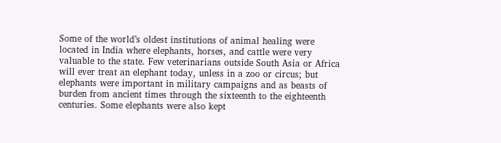Some of the world’s oldest institutions of animal healing were located in India where elephants, horses, and cattle were very valuable to the state. Few veterinarians outside South Asia or Africa will ever treat an elephant today, unless in a zoo or circus; but elephants were important in military campaigns and as beasts of burden from ancient times through the sixteenth to the eighteenth centuries. Some elephants were also kept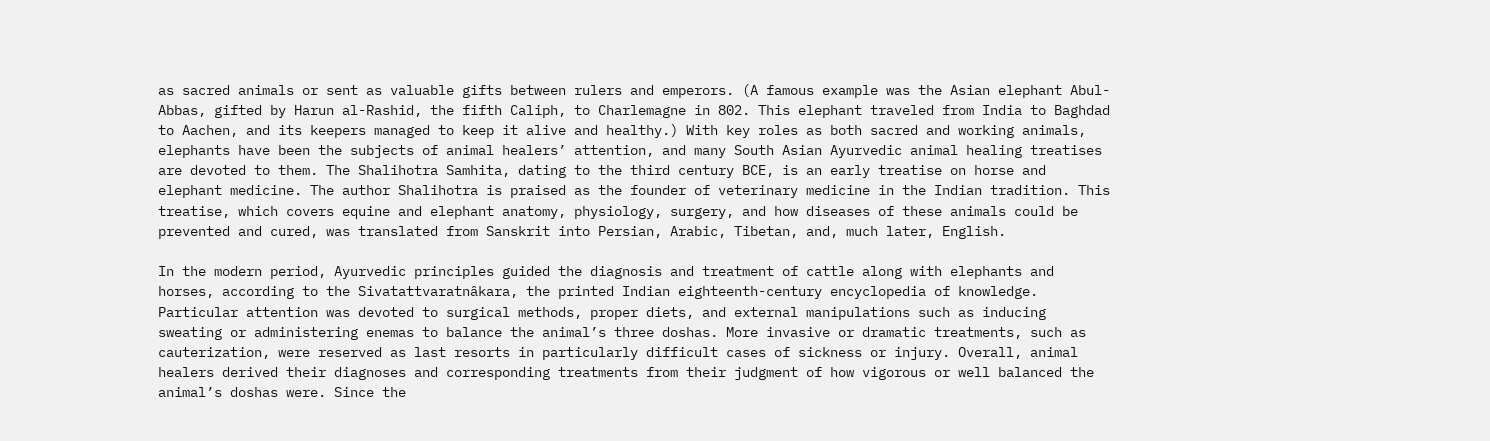as sacred animals or sent as valuable gifts between rulers and emperors. (A famous example was the Asian elephant Abul-Abbas, gifted by Harun al-Rashid, the fifth Caliph, to Charlemagne in 802. This elephant traveled from India to Baghdad to Aachen, and its keepers managed to keep it alive and healthy.) With key roles as both sacred and working animals, elephants have been the subjects of animal healers’ attention, and many South Asian Ayurvedic animal healing treatises are devoted to them. The Shalihotra Samhita, dating to the third century BCE, is an early treatise on horse and elephant medicine. The author Shalihotra is praised as the founder of veterinary medicine in the Indian tradition. This treatise, which covers equine and elephant anatomy, physiology, surgery, and how diseases of these animals could be prevented and cured, was translated from Sanskrit into Persian, Arabic, Tibetan, and, much later, English.

In the modern period, Ayurvedic principles guided the diagnosis and treatment of cattle along with elephants and horses, according to the Sivatattvaratnâkara, the printed Indian eighteenth-century encyclopedia of knowledge. Particular attention was devoted to surgical methods, proper diets, and external manipulations such as inducing sweating or administering enemas to balance the animal’s three doshas. More invasive or dramatic treatments, such as cauterization, were reserved as last resorts in particularly difficult cases of sickness or injury. Overall, animal healers derived their diagnoses and corresponding treatments from their judgment of how vigorous or well balanced the animal’s doshas were. Since the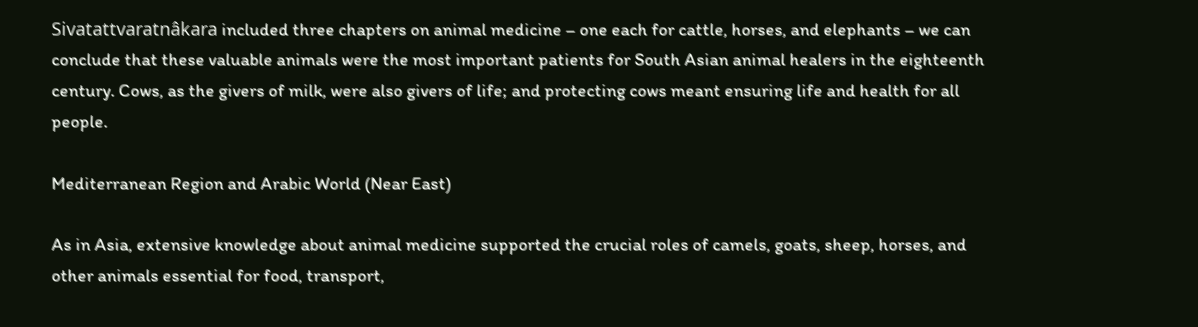Sivatattvaratnâkara included three chapters on animal medicine – one each for cattle, horses, and elephants – we can conclude that these valuable animals were the most important patients for South Asian animal healers in the eighteenth century. Cows, as the givers of milk, were also givers of life; and protecting cows meant ensuring life and health for all people.

Mediterranean Region and Arabic World (Near East)

As in Asia, extensive knowledge about animal medicine supported the crucial roles of camels, goats, sheep, horses, and other animals essential for food, transport,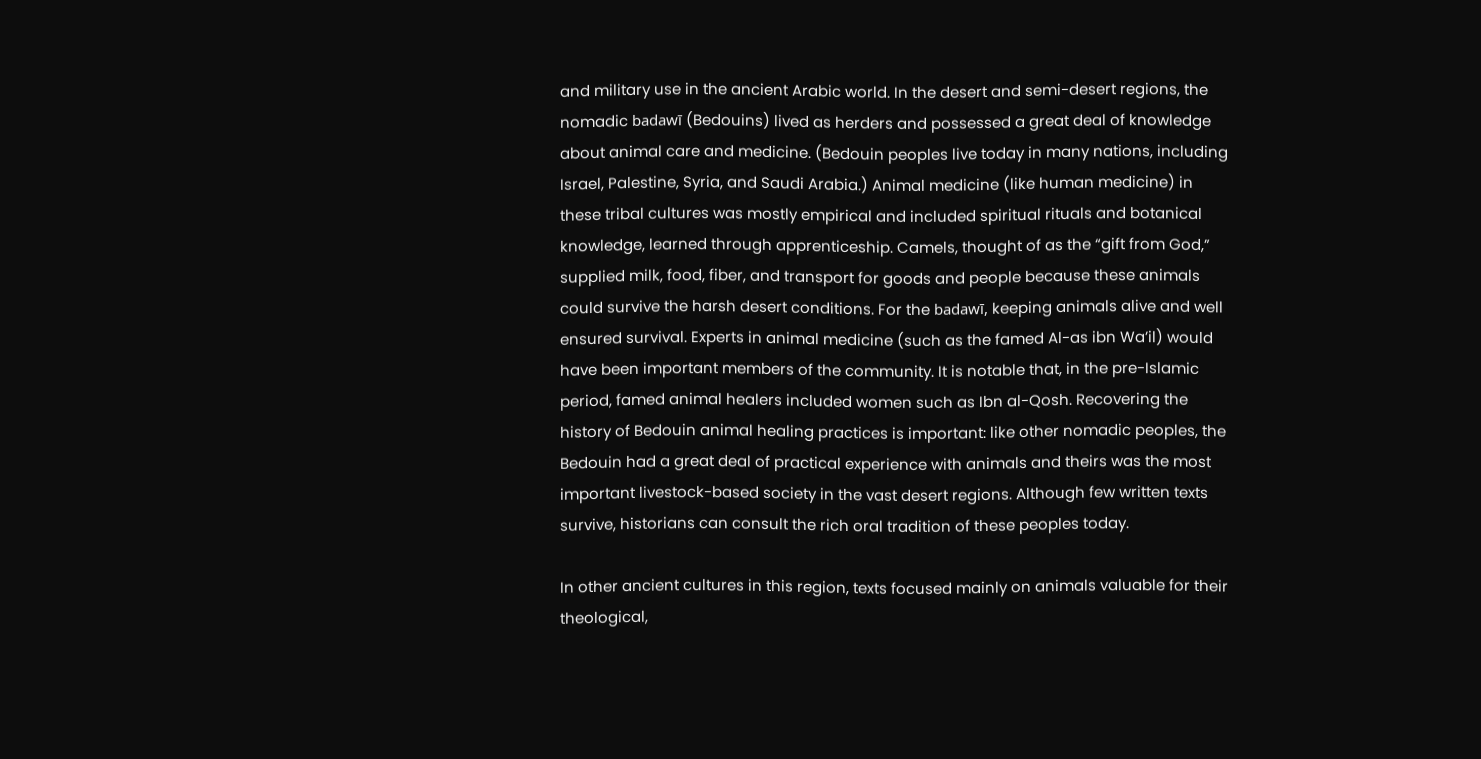and military use in the ancient Arabic world. In the desert and semi-desert regions, the nomadic badawī (Bedouins) lived as herders and possessed a great deal of knowledge about animal care and medicine. (Bedouin peoples live today in many nations, including Israel, Palestine, Syria, and Saudi Arabia.) Animal medicine (like human medicine) in these tribal cultures was mostly empirical and included spiritual rituals and botanical knowledge, learned through apprenticeship. Camels, thought of as the “gift from God,” supplied milk, food, fiber, and transport for goods and people because these animals could survive the harsh desert conditions. For the badawī, keeping animals alive and well ensured survival. Experts in animal medicine (such as the famed Al-as ibn Wa’il) would have been important members of the community. It is notable that, in the pre-Islamic period, famed animal healers included women such as Ibn al-Qosh. Recovering the history of Bedouin animal healing practices is important: like other nomadic peoples, the Bedouin had a great deal of practical experience with animals and theirs was the most important livestock-based society in the vast desert regions. Although few written texts survive, historians can consult the rich oral tradition of these peoples today.

In other ancient cultures in this region, texts focused mainly on animals valuable for their theological,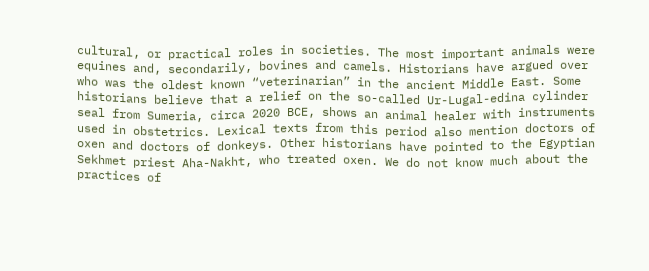cultural, or practical roles in societies. The most important animals were equines and, secondarily, bovines and camels. Historians have argued over who was the oldest known “veterinarian” in the ancient Middle East. Some historians believe that a relief on the so-called Ur-Lugal-edina cylinder seal from Sumeria, circa 2020 BCE, shows an animal healer with instruments used in obstetrics. Lexical texts from this period also mention doctors of oxen and doctors of donkeys. Other historians have pointed to the Egyptian Sekhmet priest Aha-Nakht, who treated oxen. We do not know much about the practices of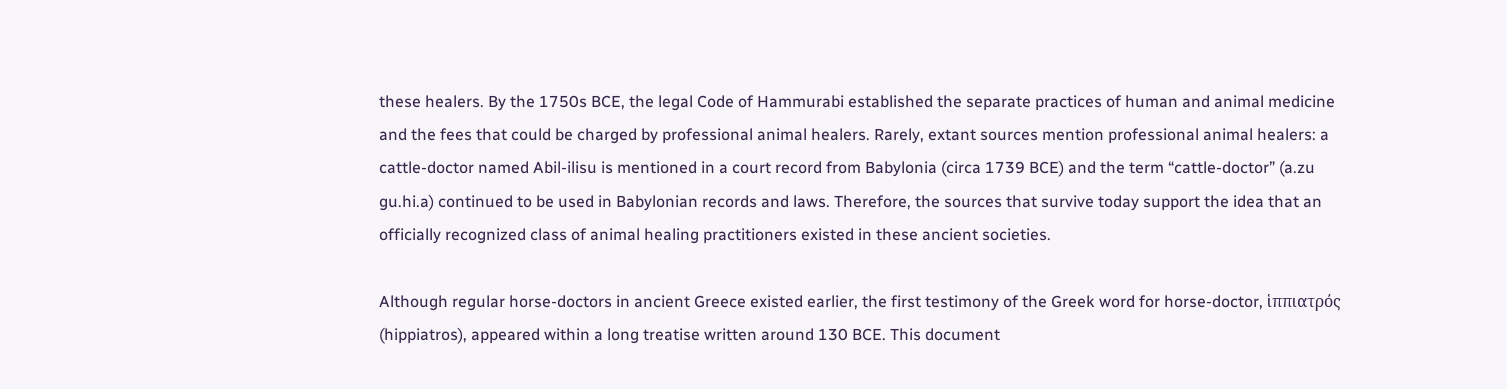these healers. By the 1750s BCE, the legal Code of Hammurabi established the separate practices of human and animal medicine and the fees that could be charged by professional animal healers. Rarely, extant sources mention professional animal healers: a cattle-doctor named Abil-ilisu is mentioned in a court record from Babylonia (circa 1739 BCE) and the term “cattle-doctor” (a.zu gu.hi.a) continued to be used in Babylonian records and laws. Therefore, the sources that survive today support the idea that an officially recognized class of animal healing practitioners existed in these ancient societies.

Although regular horse-doctors in ancient Greece existed earlier, the first testimony of the Greek word for horse-doctor, ἱππιατρός (hippiatros), appeared within a long treatise written around 130 BCE. This document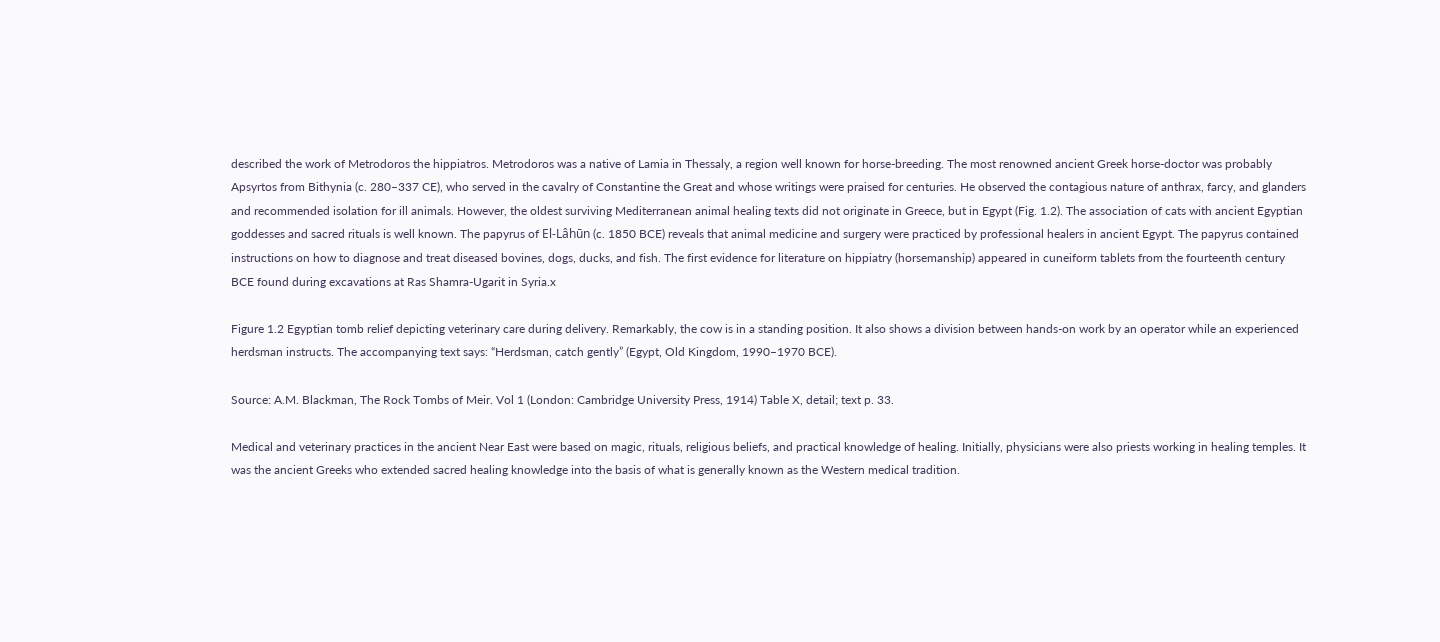described the work of Metrodoros the hippiatros. Metrodoros was a native of Lamia in Thessaly, a region well known for horse-breeding. The most renowned ancient Greek horse-doctor was probably Apsyrtos from Bithynia (c. 280–337 CE), who served in the cavalry of Constantine the Great and whose writings were praised for centuries. He observed the contagious nature of anthrax, farcy, and glanders and recommended isolation for ill animals. However, the oldest surviving Mediterranean animal healing texts did not originate in Greece, but in Egypt (Fig. 1.2). The association of cats with ancient Egyptian goddesses and sacred rituals is well known. The papyrus of El-Lâhūn (c. 1850 BCE) reveals that animal medicine and surgery were practiced by professional healers in ancient Egypt. The papyrus contained instructions on how to diagnose and treat diseased bovines, dogs, ducks, and fish. The first evidence for literature on hippiatry (horsemanship) appeared in cuneiform tablets from the fourteenth century BCE found during excavations at Ras Shamra-Ugarit in Syria.x

Figure 1.2 Egyptian tomb relief depicting veterinary care during delivery. Remarkably, the cow is in a standing position. It also shows a division between hands-on work by an operator while an experienced herdsman instructs. The accompanying text says: “Herdsman, catch gently” (Egypt, Old Kingdom, 1990–1970 BCE).

Source: A.M. Blackman, The Rock Tombs of Meir. Vol 1 (London: Cambridge University Press, 1914) Table X, detail; text p. 33.

Medical and veterinary practices in the ancient Near East were based on magic, rituals, religious beliefs, and practical knowledge of healing. Initially, physicians were also priests working in healing temples. It was the ancient Greeks who extended sacred healing knowledge into the basis of what is generally known as the Western medical tradition.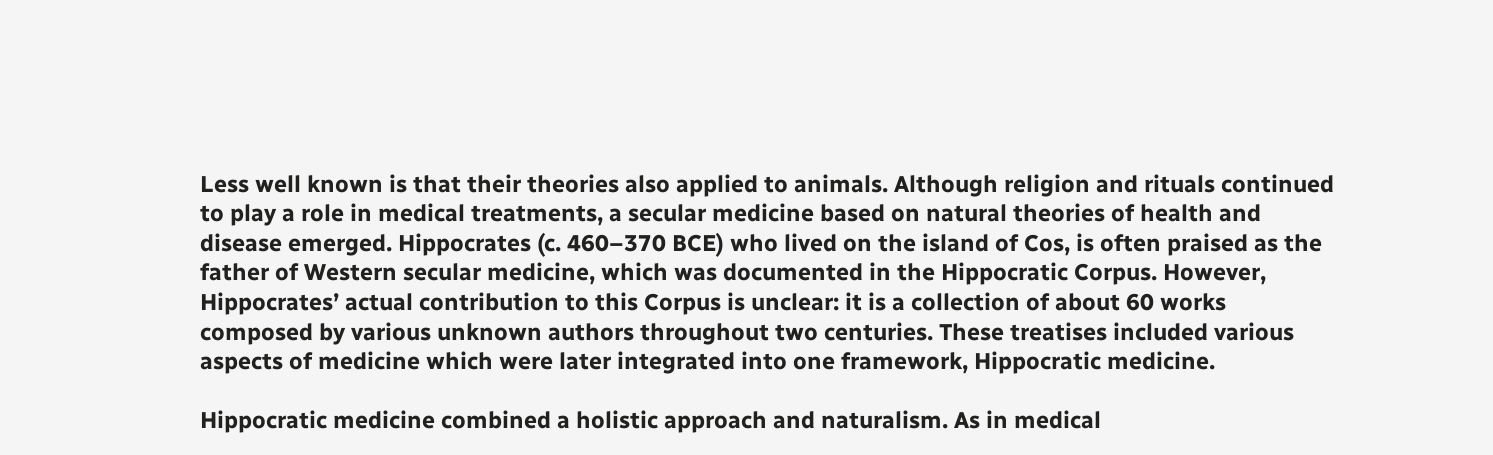Less well known is that their theories also applied to animals. Although religion and rituals continued to play a role in medical treatments, a secular medicine based on natural theories of health and disease emerged. Hippocrates (c. 460–370 BCE) who lived on the island of Cos, is often praised as the father of Western secular medicine, which was documented in the Hippocratic Corpus. However, Hippocrates’ actual contribution to this Corpus is unclear: it is a collection of about 60 works composed by various unknown authors throughout two centuries. These treatises included various aspects of medicine which were later integrated into one framework, Hippocratic medicine.

Hippocratic medicine combined a holistic approach and naturalism. As in medical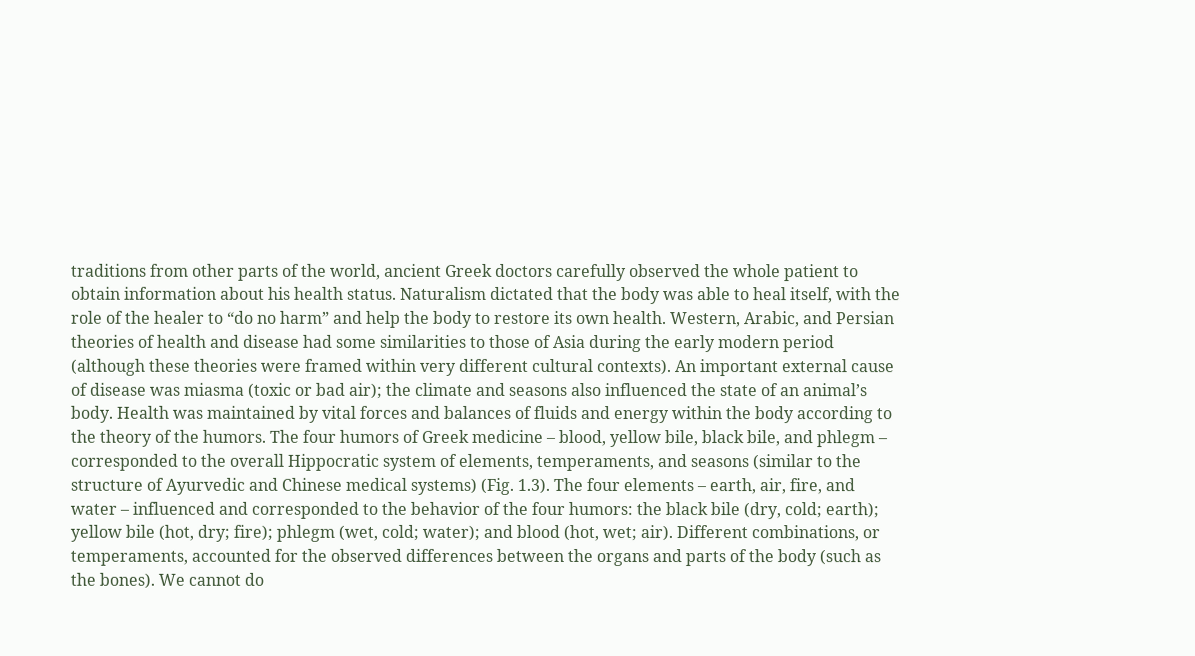traditions from other parts of the world, ancient Greek doctors carefully observed the whole patient to obtain information about his health status. Naturalism dictated that the body was able to heal itself, with the role of the healer to “do no harm” and help the body to restore its own health. Western, Arabic, and Persian theories of health and disease had some similarities to those of Asia during the early modern period (although these theories were framed within very different cultural contexts). An important external cause of disease was miasma (toxic or bad air); the climate and seasons also influenced the state of an animal’s body. Health was maintained by vital forces and balances of fluids and energy within the body according to the theory of the humors. The four humors of Greek medicine – blood, yellow bile, black bile, and phlegm – corresponded to the overall Hippocratic system of elements, temperaments, and seasons (similar to the structure of Ayurvedic and Chinese medical systems) (Fig. 1.3). The four elements – earth, air, fire, and water – influenced and corresponded to the behavior of the four humors: the black bile (dry, cold; earth); yellow bile (hot, dry; fire); phlegm (wet, cold; water); and blood (hot, wet; air). Different combinations, or temperaments, accounted for the observed differences between the organs and parts of the body (such as the bones). We cannot do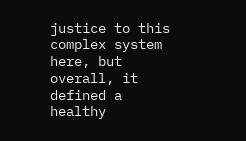justice to this complex system here, but overall, it defined a healthy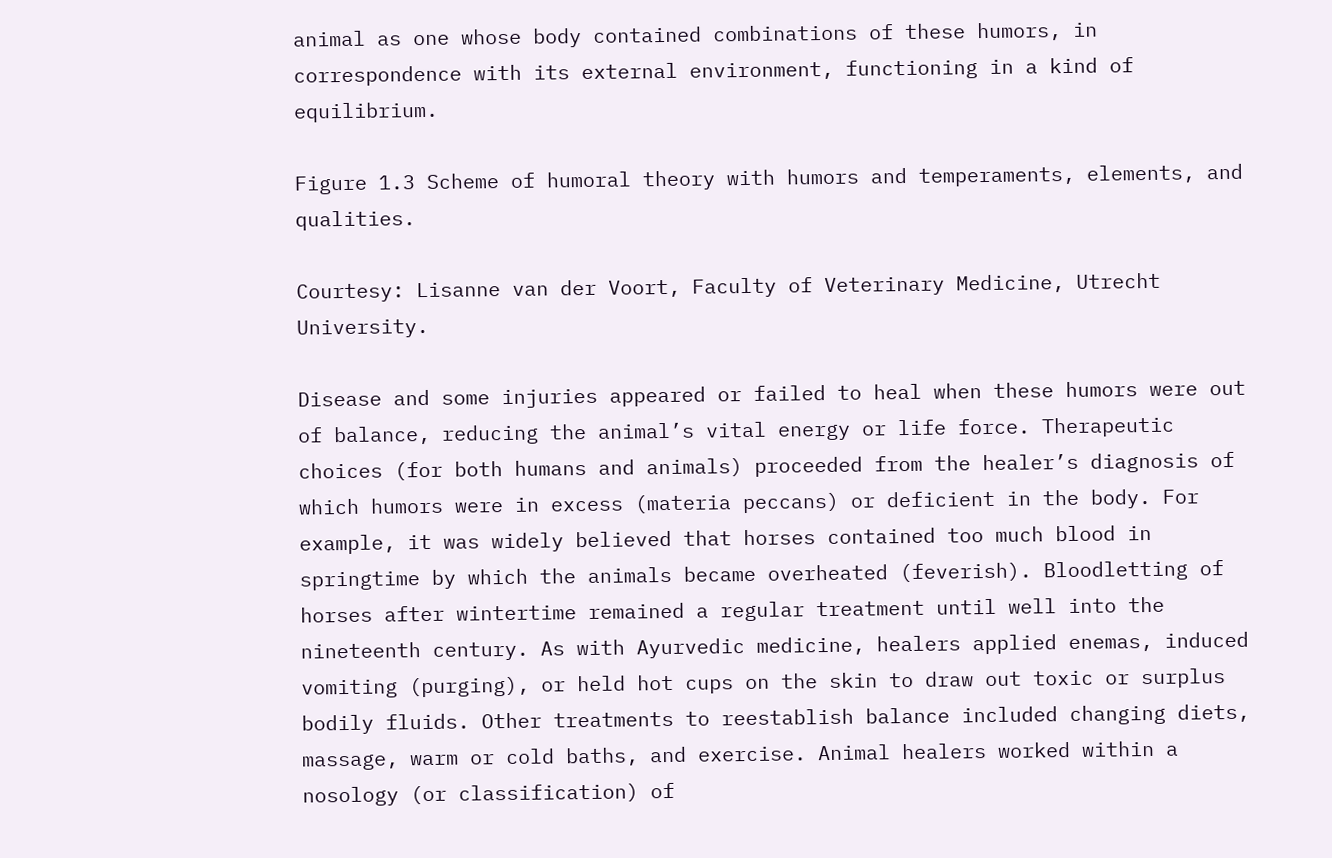animal as one whose body contained combinations of these humors, in correspondence with its external environment, functioning in a kind of equilibrium.

Figure 1.3 Scheme of humoral theory with humors and temperaments, elements, and qualities.

Courtesy: Lisanne van der Voort, Faculty of Veterinary Medicine, Utrecht University.

Disease and some injuries appeared or failed to heal when these humors were out of balance, reducing the animal’s vital energy or life force. Therapeutic choices (for both humans and animals) proceeded from the healer’s diagnosis of which humors were in excess (materia peccans) or deficient in the body. For example, it was widely believed that horses contained too much blood in springtime by which the animals became overheated (feverish). Bloodletting of horses after wintertime remained a regular treatment until well into the nineteenth century. As with Ayurvedic medicine, healers applied enemas, induced vomiting (purging), or held hot cups on the skin to draw out toxic or surplus bodily fluids. Other treatments to reestablish balance included changing diets, massage, warm or cold baths, and exercise. Animal healers worked within a nosology (or classification) of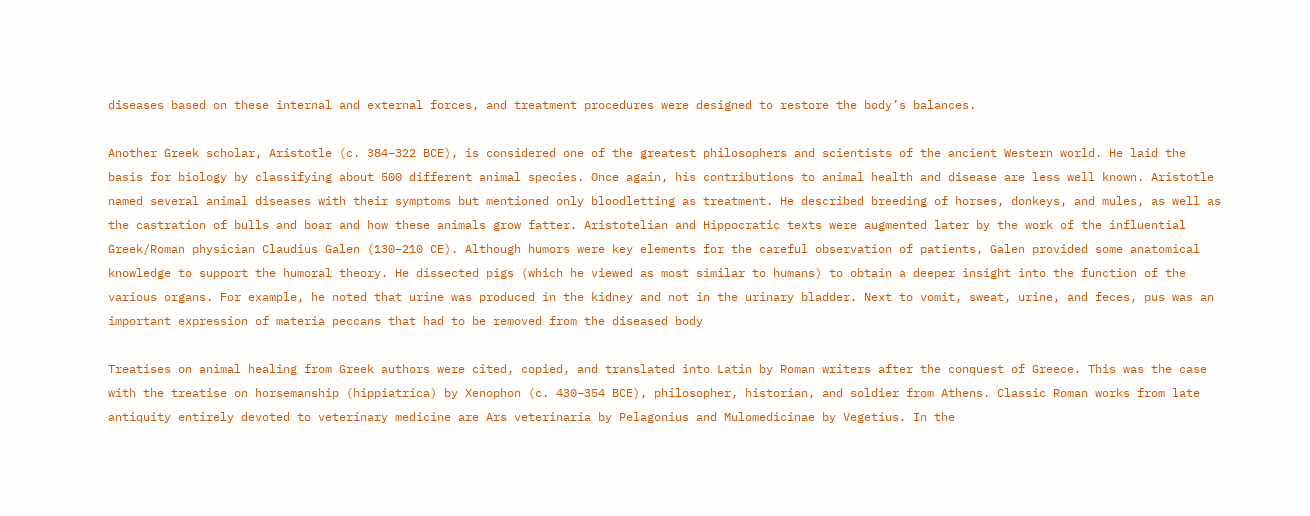diseases based on these internal and external forces, and treatment procedures were designed to restore the body’s balances.

Another Greek scholar, Aristotle (c. 384–322 BCE), is considered one of the greatest philosophers and scientists of the ancient Western world. He laid the basis for biology by classifying about 500 different animal species. Once again, his contributions to animal health and disease are less well known. Aristotle named several animal diseases with their symptoms but mentioned only bloodletting as treatment. He described breeding of horses, donkeys, and mules, as well as the castration of bulls and boar and how these animals grow fatter. Aristotelian and Hippocratic texts were augmented later by the work of the influential Greek/Roman physician Claudius Galen (130–210 CE). Although humors were key elements for the careful observation of patients, Galen provided some anatomical knowledge to support the humoral theory. He dissected pigs (which he viewed as most similar to humans) to obtain a deeper insight into the function of the various organs. For example, he noted that urine was produced in the kidney and not in the urinary bladder. Next to vomit, sweat, urine, and feces, pus was an important expression of materia peccans that had to be removed from the diseased body

Treatises on animal healing from Greek authors were cited, copied, and translated into Latin by Roman writers after the conquest of Greece. This was the case with the treatise on horsemanship (hippiatrica) by Xenophon (c. 430–354 BCE), philosopher, historian, and soldier from Athens. Classic Roman works from late antiquity entirely devoted to veterinary medicine are Ars veterinaria by Pelagonius and Mulomedicinae by Vegetius. In the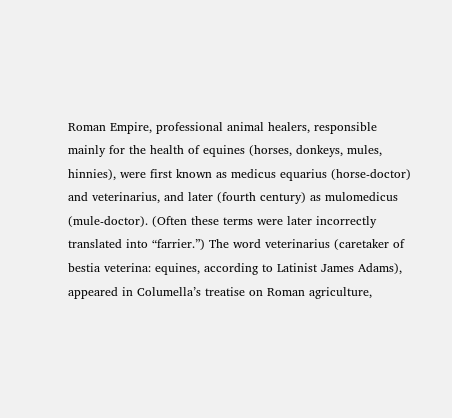Roman Empire, professional animal healers, responsible mainly for the health of equines (horses, donkeys, mules, hinnies), were first known as medicus equarius (horse-doctor) and veterinarius, and later (fourth century) as mulomedicus (mule-doctor). (Often these terms were later incorrectly translated into “farrier.”) The word veterinarius (caretaker of bestia veterina: equines, according to Latinist James Adams), appeared in Columella’s treatise on Roman agriculture,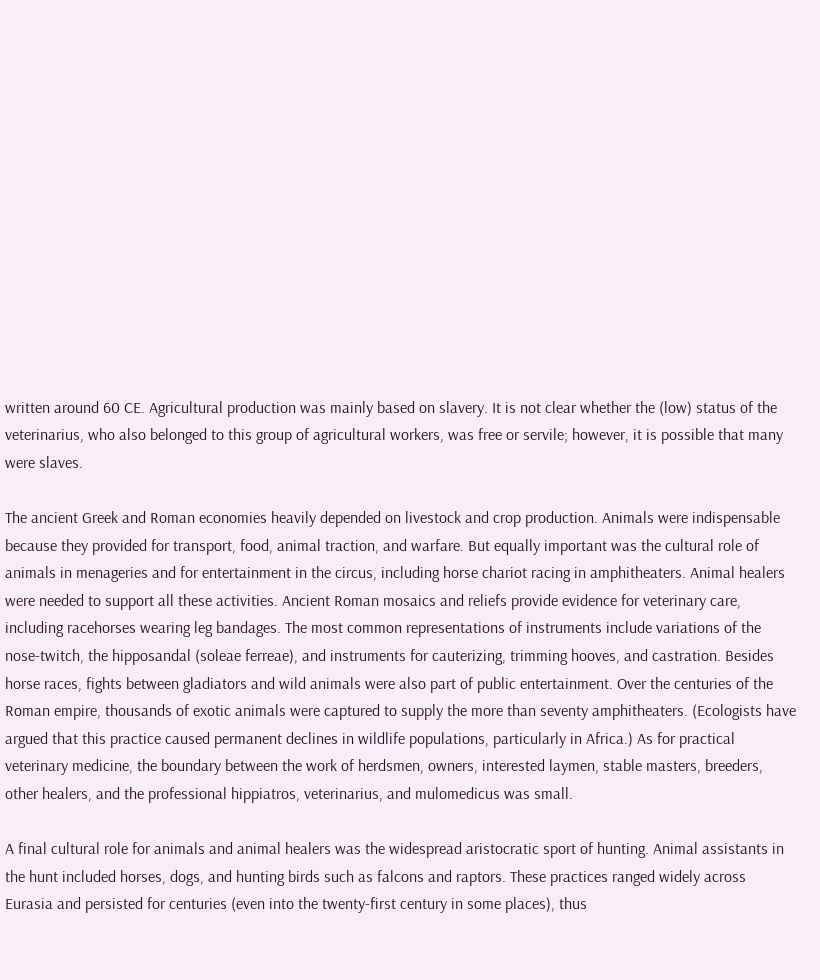written around 60 CE. Agricultural production was mainly based on slavery. It is not clear whether the (low) status of the veterinarius, who also belonged to this group of agricultural workers, was free or servile; however, it is possible that many were slaves.

The ancient Greek and Roman economies heavily depended on livestock and crop production. Animals were indispensable because they provided for transport, food, animal traction, and warfare. But equally important was the cultural role of animals in menageries and for entertainment in the circus, including horse chariot racing in amphitheaters. Animal healers were needed to support all these activities. Ancient Roman mosaics and reliefs provide evidence for veterinary care, including racehorses wearing leg bandages. The most common representations of instruments include variations of the nose-twitch, the hipposandal (soleae ferreae), and instruments for cauterizing, trimming hooves, and castration. Besides horse races, fights between gladiators and wild animals were also part of public entertainment. Over the centuries of the Roman empire, thousands of exotic animals were captured to supply the more than seventy amphitheaters. (Ecologists have argued that this practice caused permanent declines in wildlife populations, particularly in Africa.) As for practical veterinary medicine, the boundary between the work of herdsmen, owners, interested laymen, stable masters, breeders, other healers, and the professional hippiatros, veterinarius, and mulomedicus was small.

A final cultural role for animals and animal healers was the widespread aristocratic sport of hunting. Animal assistants in the hunt included horses, dogs, and hunting birds such as falcons and raptors. These practices ranged widely across Eurasia and persisted for centuries (even into the twenty-first century in some places), thus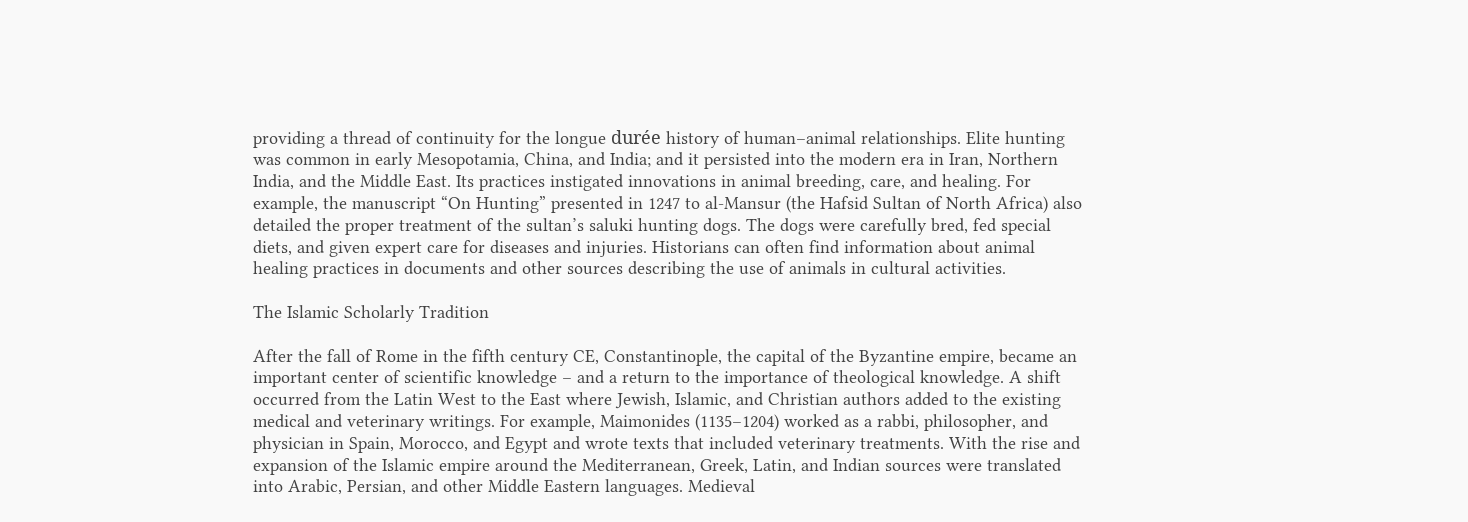providing a thread of continuity for the longue durée history of human–animal relationships. Elite hunting was common in early Mesopotamia, China, and India; and it persisted into the modern era in Iran, Northern India, and the Middle East. Its practices instigated innovations in animal breeding, care, and healing. For example, the manuscript “On Hunting” presented in 1247 to al-Mansur (the Hafsid Sultan of North Africa) also detailed the proper treatment of the sultan’s saluki hunting dogs. The dogs were carefully bred, fed special diets, and given expert care for diseases and injuries. Historians can often find information about animal healing practices in documents and other sources describing the use of animals in cultural activities.

The Islamic Scholarly Tradition

After the fall of Rome in the fifth century CE, Constantinople, the capital of the Byzantine empire, became an important center of scientific knowledge – and a return to the importance of theological knowledge. A shift occurred from the Latin West to the East where Jewish, Islamic, and Christian authors added to the existing medical and veterinary writings. For example, Maimonides (1135–1204) worked as a rabbi, philosopher, and physician in Spain, Morocco, and Egypt and wrote texts that included veterinary treatments. With the rise and expansion of the Islamic empire around the Mediterranean, Greek, Latin, and Indian sources were translated into Arabic, Persian, and other Middle Eastern languages. Medieval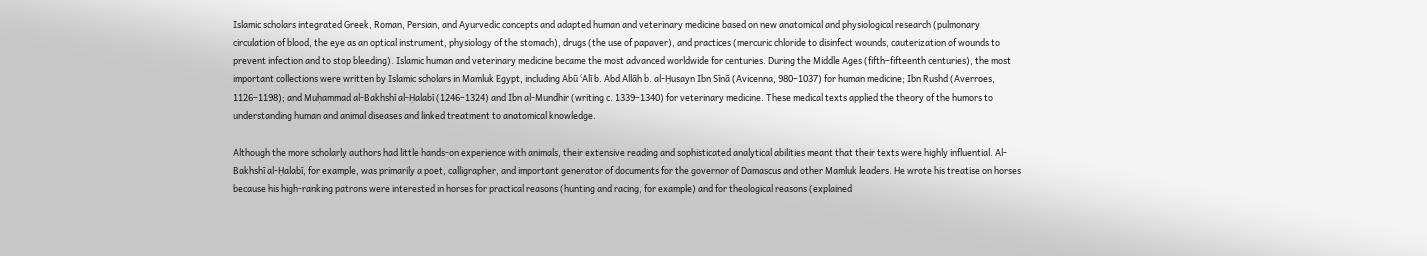Islamic scholars integrated Greek, Roman, Persian, and Ayurvedic concepts and adapted human and veterinary medicine based on new anatomical and physiological research (pulmonary circulation of blood, the eye as an optical instrument, physiology of the stomach), drugs (the use of papaver), and practices (mercuric chloride to disinfect wounds, cauterization of wounds to prevent infection and to stop bleeding). Islamic human and veterinary medicine became the most advanced worldwide for centuries. During the Middle Ages (fifth–fifteenth centuries), the most important collections were written by Islamic scholars in Mamluk Egypt, including Abū ʿAlī b. Abd Allāh b. al-Ḥusayn Ibn Sīnā (Avicenna, 980–1037) for human medicine; Ibn Rushd (Averroes, 1126–1198); and Muḥammad al-Bakhshī al-Ḥalabī (1246–1324) and Ibn al-Mundhir (writing c. 1339–1340) for veterinary medicine. These medical texts applied the theory of the humors to understanding human and animal diseases and linked treatment to anatomical knowledge.

Although the more scholarly authors had little hands-on experience with animals, their extensive reading and sophisticated analytical abilities meant that their texts were highly influential. Al-Bakhshī al-Ḥalabī, for example, was primarily a poet, calligrapher, and important generator of documents for the governor of Damascus and other Mamluk leaders. He wrote his treatise on horses because his high-ranking patrons were interested in horses for practical reasons (hunting and racing, for example) and for theological reasons (explained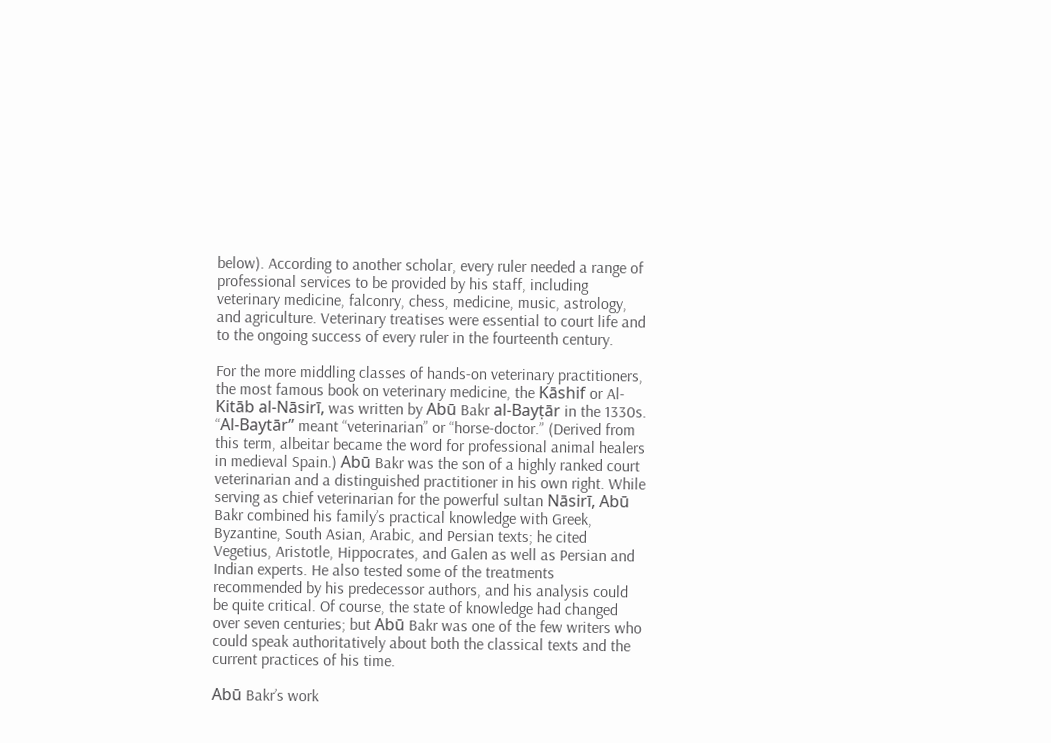below). According to another scholar, every ruler needed a range of professional services to be provided by his staff, including veterinary medicine, falconry, chess, medicine, music, astrology, and agriculture. Veterinary treatises were essential to court life and to the ongoing success of every ruler in the fourteenth century.

For the more middling classes of hands-on veterinary practitioners, the most famous book on veterinary medicine, the Kāshif or Al-Kitāb al-Nāsirī, was written by Abū Bakr al-Bayṭār in the 1330s. “Al-Baytār” meant “veterinarian” or “horse-doctor.” (Derived from this term, albeitar became the word for professional animal healers in medieval Spain.) Abū Bakr was the son of a highly ranked court veterinarian and a distinguished practitioner in his own right. While serving as chief veterinarian for the powerful sultan Nāsirī, Abū Bakr combined his family’s practical knowledge with Greek, Byzantine, South Asian, Arabic, and Persian texts; he cited Vegetius, Aristotle, Hippocrates, and Galen as well as Persian and Indian experts. He also tested some of the treatments recommended by his predecessor authors, and his analysis could be quite critical. Of course, the state of knowledge had changed over seven centuries; but Abū Bakr was one of the few writers who could speak authoritatively about both the classical texts and the current practices of his time.

Abū Bakr’s work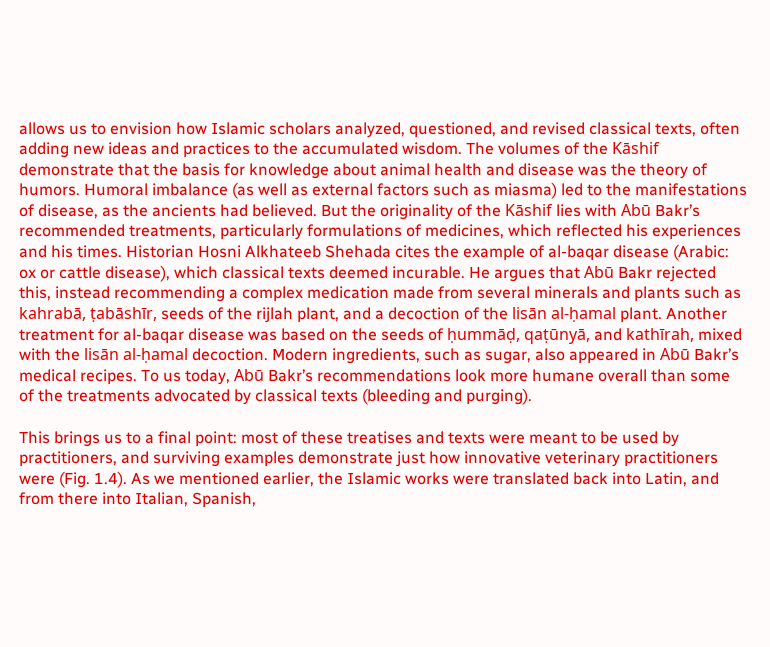allows us to envision how Islamic scholars analyzed, questioned, and revised classical texts, often adding new ideas and practices to the accumulated wisdom. The volumes of the Kāshif demonstrate that the basis for knowledge about animal health and disease was the theory of humors. Humoral imbalance (as well as external factors such as miasma) led to the manifestations of disease, as the ancients had believed. But the originality of the Kāshif lies with Abū Bakr’s recommended treatments, particularly formulations of medicines, which reflected his experiences and his times. Historian Hosni Alkhateeb Shehada cites the example of al-baqar disease (Arabic: ox or cattle disease), which classical texts deemed incurable. He argues that Abū Bakr rejected this, instead recommending a complex medication made from several minerals and plants such as kahrabā, ṭabāshīr, seeds of the rijlah plant, and a decoction of the lisān al-ḥamal plant. Another treatment for al-baqar disease was based on the seeds of ḥummāḍ, qaṭūnyā, and kathīrah, mixed with the lisān al-ḥamal decoction. Modern ingredients, such as sugar, also appeared in Abū Bakr’s medical recipes. To us today, Abū Bakr’s recommendations look more humane overall than some of the treatments advocated by classical texts (bleeding and purging).

This brings us to a final point: most of these treatises and texts were meant to be used by practitioners, and surviving examples demonstrate just how innovative veterinary practitioners were (Fig. 1.4). As we mentioned earlier, the Islamic works were translated back into Latin, and from there into Italian, Spanish,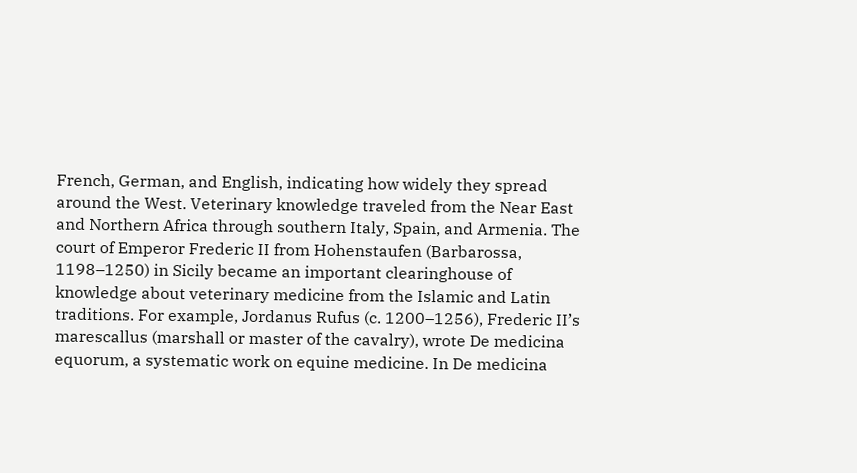French, German, and English, indicating how widely they spread around the West. Veterinary knowledge traveled from the Near East and Northern Africa through southern Italy, Spain, and Armenia. The court of Emperor Frederic II from Hohenstaufen (Barbarossa, 1198–1250) in Sicily became an important clearinghouse of knowledge about veterinary medicine from the Islamic and Latin traditions. For example, Jordanus Rufus (c. 1200–1256), Frederic II’s marescallus (marshall or master of the cavalry), wrote De medicina equorum, a systematic work on equine medicine. In De medicina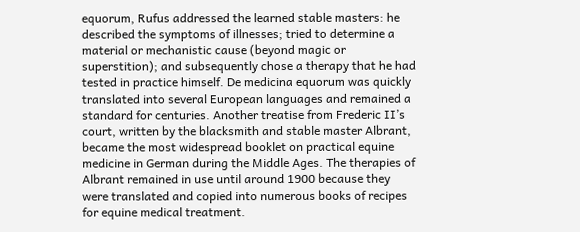equorum, Rufus addressed the learned stable masters: he described the symptoms of illnesses; tried to determine a material or mechanistic cause (beyond magic or superstition); and subsequently chose a therapy that he had tested in practice himself. De medicina equorum was quickly translated into several European languages and remained a standard for centuries. Another treatise from Frederic II’s court, written by the blacksmith and stable master Albrant, became the most widespread booklet on practical equine medicine in German during the Middle Ages. The therapies of Albrant remained in use until around 1900 because they were translated and copied into numerous books of recipes for equine medical treatment.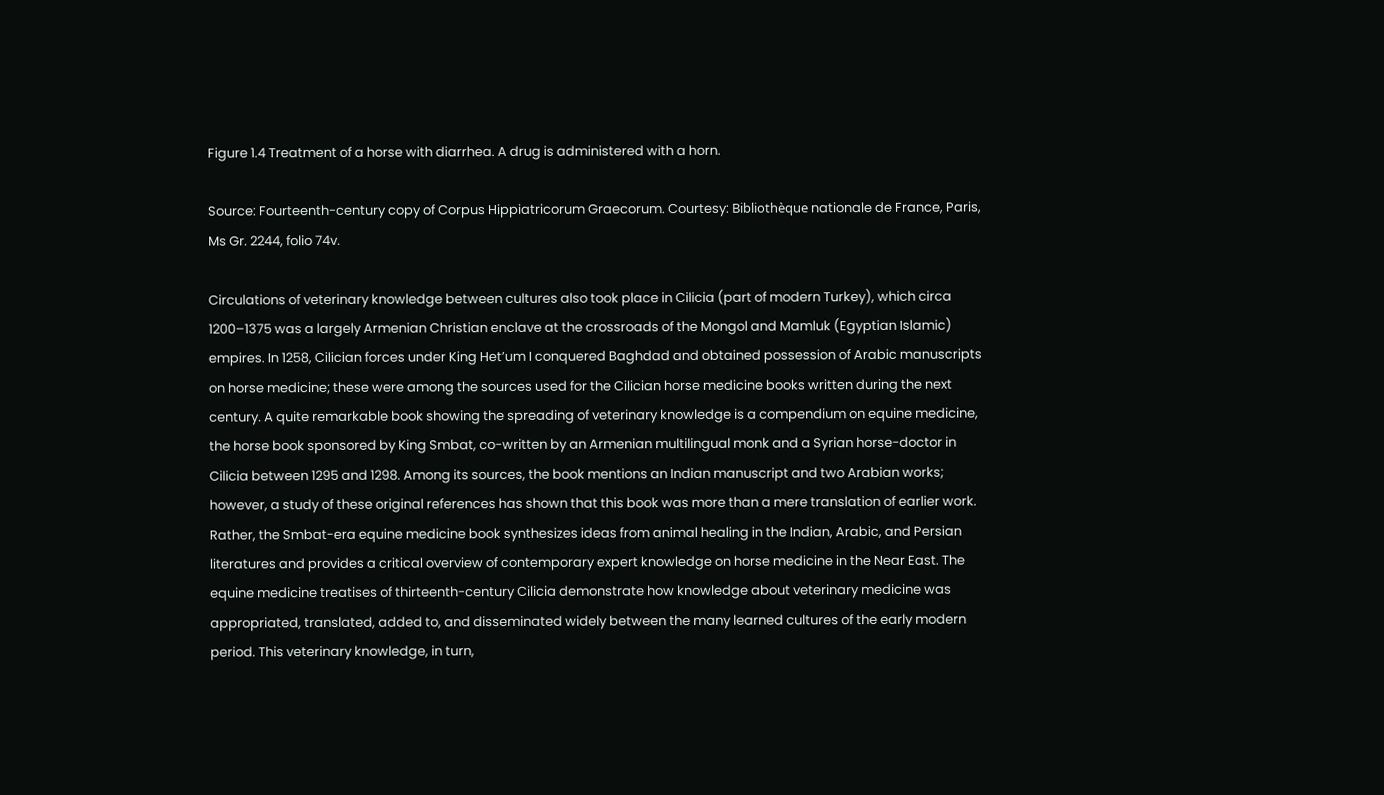Figure 1.4 Treatment of a horse with diarrhea. A drug is administered with a horn.

Source: Fourteenth-century copy of Corpus Hippiatricorum Graecorum. Courtesy: Bibliothèque nationale de France, Paris, Ms Gr. 2244, folio 74v.

Circulations of veterinary knowledge between cultures also took place in Cilicia (part of modern Turkey), which circa 1200–1375 was a largely Armenian Christian enclave at the crossroads of the Mongol and Mamluk (Egyptian Islamic) empires. In 1258, Cilician forces under King Het’um I conquered Baghdad and obtained possession of Arabic manuscripts on horse medicine; these were among the sources used for the Cilician horse medicine books written during the next century. A quite remarkable book showing the spreading of veterinary knowledge is a compendium on equine medicine, the horse book sponsored by King Smbat, co-written by an Armenian multilingual monk and a Syrian horse-doctor in Cilicia between 1295 and 1298. Among its sources, the book mentions an Indian manuscript and two Arabian works; however, a study of these original references has shown that this book was more than a mere translation of earlier work. Rather, the Smbat-era equine medicine book synthesizes ideas from animal healing in the Indian, Arabic, and Persian literatures and provides a critical overview of contemporary expert knowledge on horse medicine in the Near East. The equine medicine treatises of thirteenth-century Cilicia demonstrate how knowledge about veterinary medicine was appropriated, translated, added to, and disseminated widely between the many learned cultures of the early modern period. This veterinary knowledge, in turn,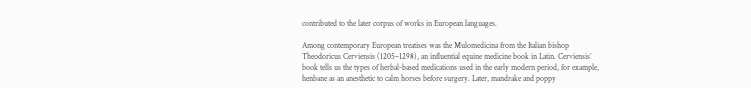contributed to the later corpus of works in European languages.

Among contemporary European treatises was the Mulomedicina from the Italian bishop Theodoricus Cerviensis (1205–1298), an influential equine medicine book in Latin. Cerviensis’ book tells us the types of herbal-based medications used in the early modern period, for example, henbane as an anesthetic to calm horses before surgery. Later, mandrake and poppy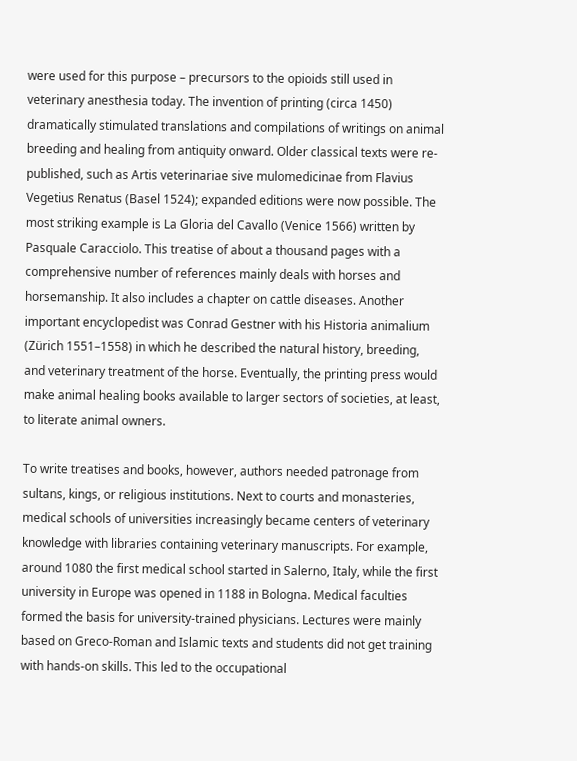were used for this purpose – precursors to the opioids still used in veterinary anesthesia today. The invention of printing (circa 1450) dramatically stimulated translations and compilations of writings on animal breeding and healing from antiquity onward. Older classical texts were re-published, such as Artis veterinariae sive mulomedicinae from Flavius Vegetius Renatus (Basel 1524); expanded editions were now possible. The most striking example is La Gloria del Cavallo (Venice 1566) written by Pasquale Caracciolo. This treatise of about a thousand pages with a comprehensive number of references mainly deals with horses and horsemanship. It also includes a chapter on cattle diseases. Another important encyclopedist was Conrad Gestner with his Historia animalium (Zürich 1551–1558) in which he described the natural history, breeding, and veterinary treatment of the horse. Eventually, the printing press would make animal healing books available to larger sectors of societies, at least, to literate animal owners.

To write treatises and books, however, authors needed patronage from sultans, kings, or religious institutions. Next to courts and monasteries, medical schools of universities increasingly became centers of veterinary knowledge with libraries containing veterinary manuscripts. For example, around 1080 the first medical school started in Salerno, Italy, while the first university in Europe was opened in 1188 in Bologna. Medical faculties formed the basis for university-trained physicians. Lectures were mainly based on Greco-Roman and Islamic texts and students did not get training with hands-on skills. This led to the occupational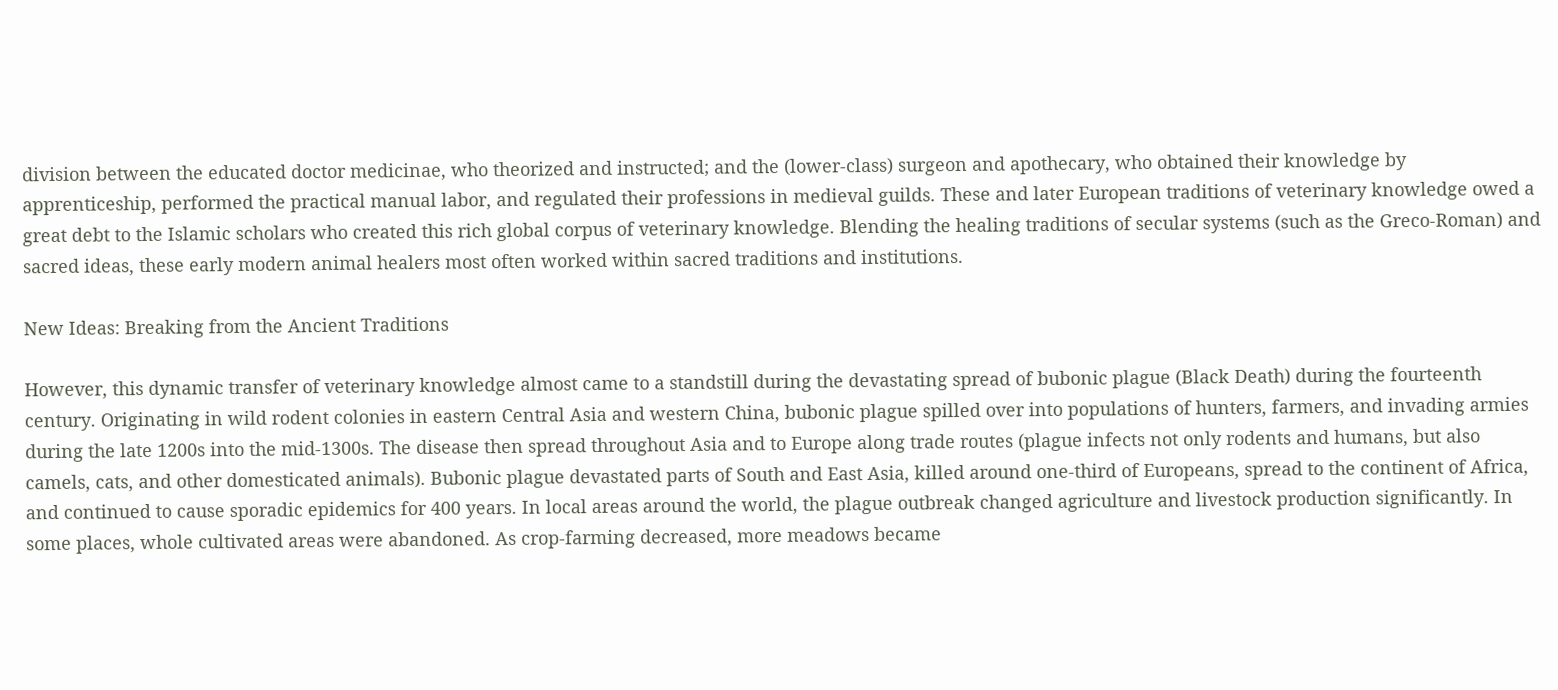division between the educated doctor medicinae, who theorized and instructed; and the (lower-class) surgeon and apothecary, who obtained their knowledge by apprenticeship, performed the practical manual labor, and regulated their professions in medieval guilds. These and later European traditions of veterinary knowledge owed a great debt to the Islamic scholars who created this rich global corpus of veterinary knowledge. Blending the healing traditions of secular systems (such as the Greco-Roman) and sacred ideas, these early modern animal healers most often worked within sacred traditions and institutions.

New Ideas: Breaking from the Ancient Traditions

However, this dynamic transfer of veterinary knowledge almost came to a standstill during the devastating spread of bubonic plague (Black Death) during the fourteenth century. Originating in wild rodent colonies in eastern Central Asia and western China, bubonic plague spilled over into populations of hunters, farmers, and invading armies during the late 1200s into the mid-1300s. The disease then spread throughout Asia and to Europe along trade routes (plague infects not only rodents and humans, but also camels, cats, and other domesticated animals). Bubonic plague devastated parts of South and East Asia, killed around one-third of Europeans, spread to the continent of Africa, and continued to cause sporadic epidemics for 400 years. In local areas around the world, the plague outbreak changed agriculture and livestock production significantly. In some places, whole cultivated areas were abandoned. As crop-farming decreased, more meadows became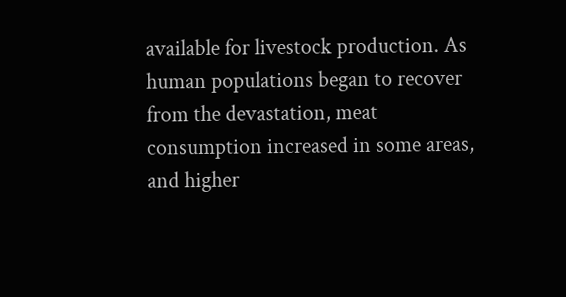available for livestock production. As human populations began to recover from the devastation, meat consumption increased in some areas, and higher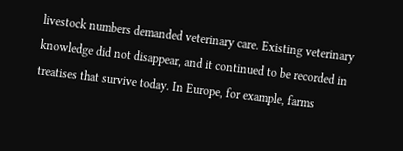livestock numbers demanded veterinary care. Existing veterinary knowledge did not disappear, and it continued to be recorded in treatises that survive today. In Europe, for example, farms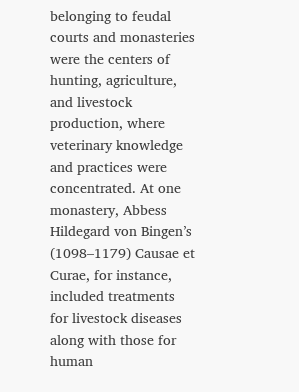belonging to feudal courts and monasteries were the centers of hunting, agriculture, and livestock production, where veterinary knowledge and practices were concentrated. At one monastery, Abbess Hildegard von Bingen’s (1098–1179) Causae et Curae, for instance, included treatments for livestock diseases along with those for human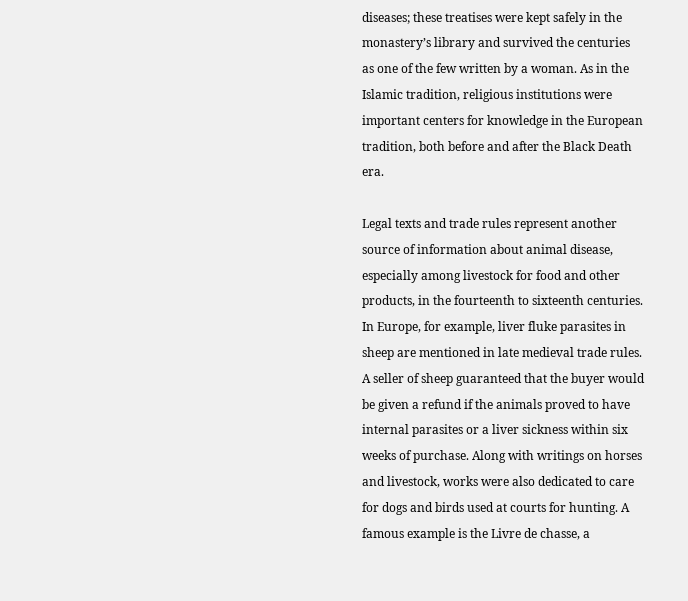diseases; these treatises were kept safely in the monastery’s library and survived the centuries as one of the few written by a woman. As in the Islamic tradition, religious institutions were important centers for knowledge in the European tradition, both before and after the Black Death era.

Legal texts and trade rules represent another source of information about animal disease, especially among livestock for food and other products, in the fourteenth to sixteenth centuries. In Europe, for example, liver fluke parasites in sheep are mentioned in late medieval trade rules. A seller of sheep guaranteed that the buyer would be given a refund if the animals proved to have internal parasites or a liver sickness within six weeks of purchase. Along with writings on horses and livestock, works were also dedicated to care for dogs and birds used at courts for hunting. A famous example is the Livre de chasse, a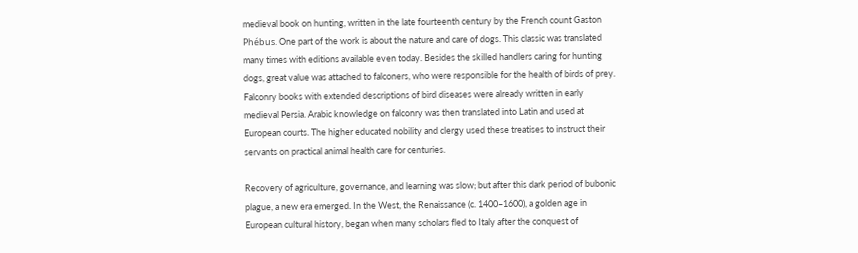medieval book on hunting, written in the late fourteenth century by the French count Gaston Phébus. One part of the work is about the nature and care of dogs. This classic was translated many times with editions available even today. Besides the skilled handlers caring for hunting dogs, great value was attached to falconers, who were responsible for the health of birds of prey. Falconry books with extended descriptions of bird diseases were already written in early medieval Persia. Arabic knowledge on falconry was then translated into Latin and used at European courts. The higher educated nobility and clergy used these treatises to instruct their servants on practical animal health care for centuries.

Recovery of agriculture, governance, and learning was slow; but after this dark period of bubonic plague, a new era emerged. In the West, the Renaissance (c. 1400–1600), a golden age in European cultural history, began when many scholars fled to Italy after the conquest of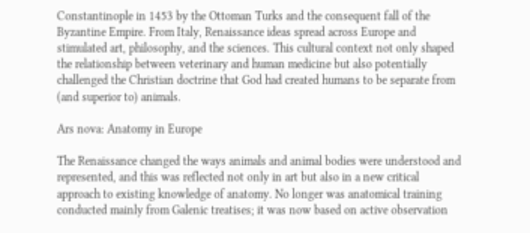Constantinople in 1453 by the Ottoman Turks and the consequent fall of the Byzantine Empire. From Italy, Renaissance ideas spread across Europe and stimulated art, philosophy, and the sciences. This cultural context not only shaped the relationship between veterinary and human medicine but also potentially challenged the Christian doctrine that God had created humans to be separate from (and superior to) animals.

Ars nova: Anatomy in Europe

The Renaissance changed the ways animals and animal bodies were understood and represented, and this was reflected not only in art but also in a new critical approach to existing knowledge of anatomy. No longer was anatomical training conducted mainly from Galenic treatises; it was now based on active observation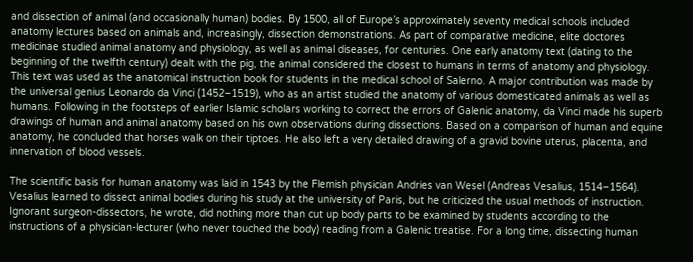and dissection of animal (and occasionally human) bodies. By 1500, all of Europe’s approximately seventy medical schools included anatomy lectures based on animals and, increasingly, dissection demonstrations. As part of comparative medicine, elite doctores medicinae studied animal anatomy and physiology, as well as animal diseases, for centuries. One early anatomy text (dating to the beginning of the twelfth century) dealt with the pig, the animal considered the closest to humans in terms of anatomy and physiology. This text was used as the anatomical instruction book for students in the medical school of Salerno. A major contribution was made by the universal genius Leonardo da Vinci (1452–1519), who as an artist studied the anatomy of various domesticated animals as well as humans. Following in the footsteps of earlier Islamic scholars working to correct the errors of Galenic anatomy, da Vinci made his superb drawings of human and animal anatomy based on his own observations during dissections. Based on a comparison of human and equine anatomy, he concluded that horses walk on their tiptoes. He also left a very detailed drawing of a gravid bovine uterus, placenta, and innervation of blood vessels.

The scientific basis for human anatomy was laid in 1543 by the Flemish physician Andries van Wesel (Andreas Vesalius, 1514–1564). Vesalius learned to dissect animal bodies during his study at the university of Paris, but he criticized the usual methods of instruction. Ignorant surgeon-dissectors, he wrote, did nothing more than cut up body parts to be examined by students according to the instructions of a physician-lecturer (who never touched the body) reading from a Galenic treatise. For a long time, dissecting human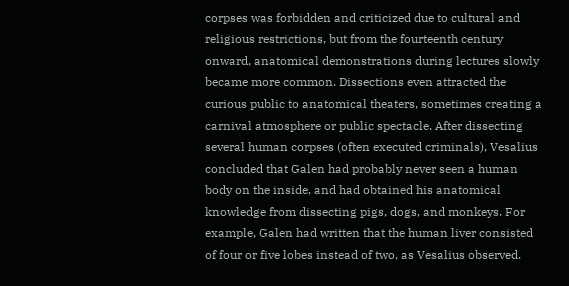corpses was forbidden and criticized due to cultural and religious restrictions, but from the fourteenth century onward, anatomical demonstrations during lectures slowly became more common. Dissections even attracted the curious public to anatomical theaters, sometimes creating a carnival atmosphere or public spectacle. After dissecting several human corpses (often executed criminals), Vesalius concluded that Galen had probably never seen a human body on the inside, and had obtained his anatomical knowledge from dissecting pigs, dogs, and monkeys. For example, Galen had written that the human liver consisted of four or five lobes instead of two, as Vesalius observed.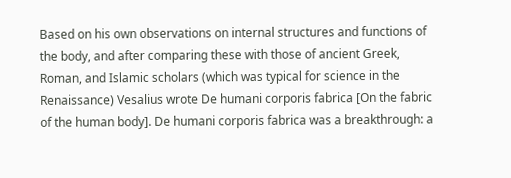Based on his own observations on internal structures and functions of the body, and after comparing these with those of ancient Greek, Roman, and Islamic scholars (which was typical for science in the Renaissance) Vesalius wrote De humani corporis fabrica [On the fabric of the human body]. De humani corporis fabrica was a breakthrough: a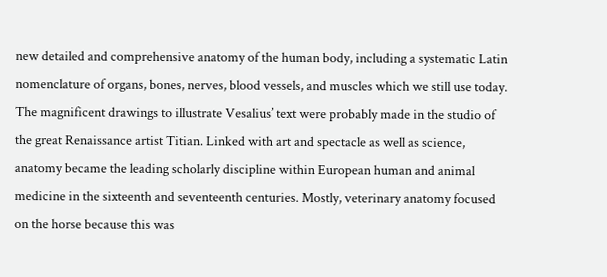new detailed and comprehensive anatomy of the human body, including a systematic Latin nomenclature of organs, bones, nerves, blood vessels, and muscles which we still use today. The magnificent drawings to illustrate Vesalius’ text were probably made in the studio of the great Renaissance artist Titian. Linked with art and spectacle as well as science, anatomy became the leading scholarly discipline within European human and animal medicine in the sixteenth and seventeenth centuries. Mostly, veterinary anatomy focused on the horse because this was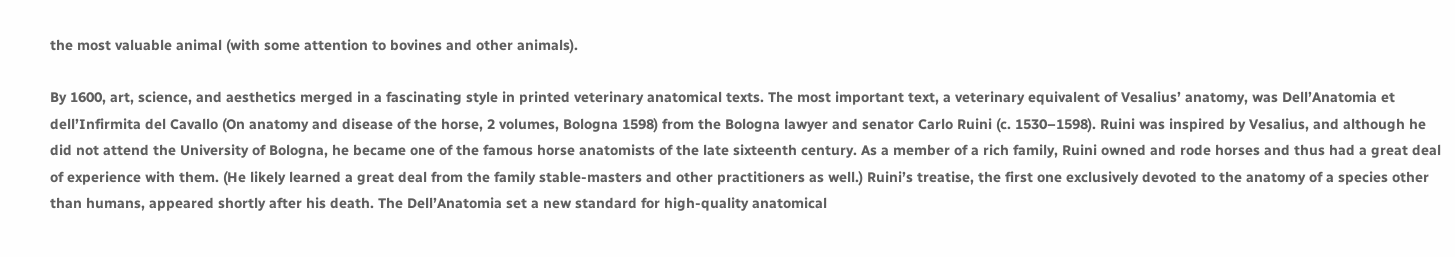the most valuable animal (with some attention to bovines and other animals).

By 1600, art, science, and aesthetics merged in a fascinating style in printed veterinary anatomical texts. The most important text, a veterinary equivalent of Vesalius’ anatomy, was Dell’Anatomia et dell’Infirmita del Cavallo (On anatomy and disease of the horse, 2 volumes, Bologna 1598) from the Bologna lawyer and senator Carlo Ruini (c. 1530–1598). Ruini was inspired by Vesalius, and although he did not attend the University of Bologna, he became one of the famous horse anatomists of the late sixteenth century. As a member of a rich family, Ruini owned and rode horses and thus had a great deal of experience with them. (He likely learned a great deal from the family stable-masters and other practitioners as well.) Ruini’s treatise, the first one exclusively devoted to the anatomy of a species other than humans, appeared shortly after his death. The Dell’Anatomia set a new standard for high-quality anatomical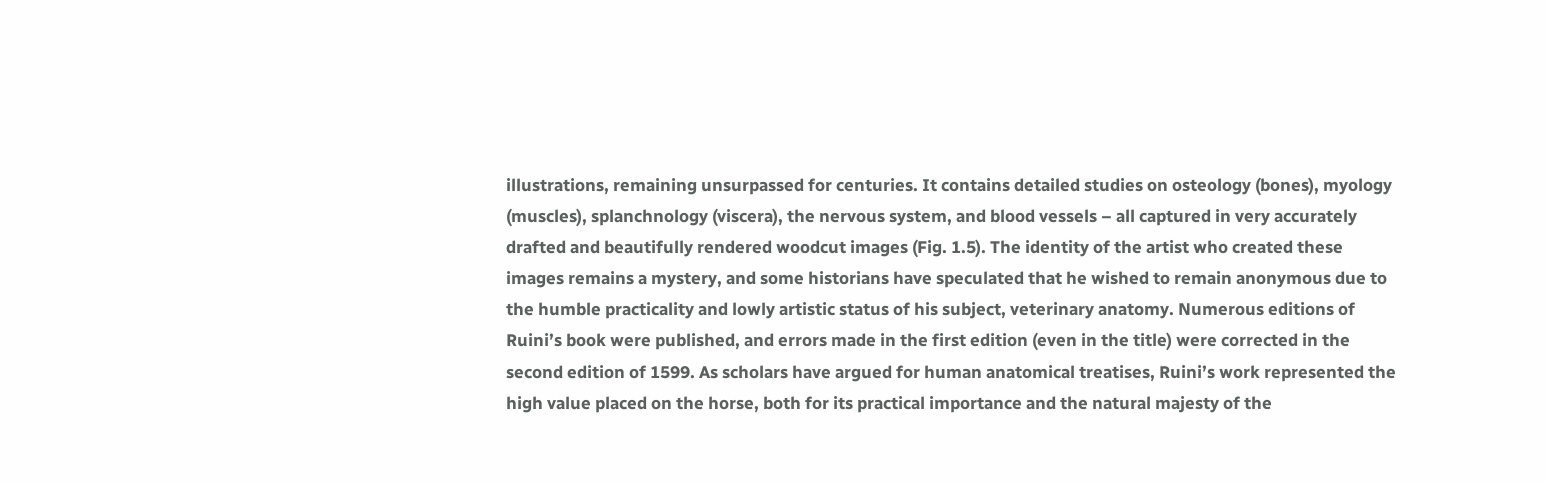illustrations, remaining unsurpassed for centuries. It contains detailed studies on osteology (bones), myology (muscles), splanchnology (viscera), the nervous system, and blood vessels – all captured in very accurately drafted and beautifully rendered woodcut images (Fig. 1.5). The identity of the artist who created these images remains a mystery, and some historians have speculated that he wished to remain anonymous due to the humble practicality and lowly artistic status of his subject, veterinary anatomy. Numerous editions of Ruini’s book were published, and errors made in the first edition (even in the title) were corrected in the second edition of 1599. As scholars have argued for human anatomical treatises, Ruini’s work represented the high value placed on the horse, both for its practical importance and the natural majesty of the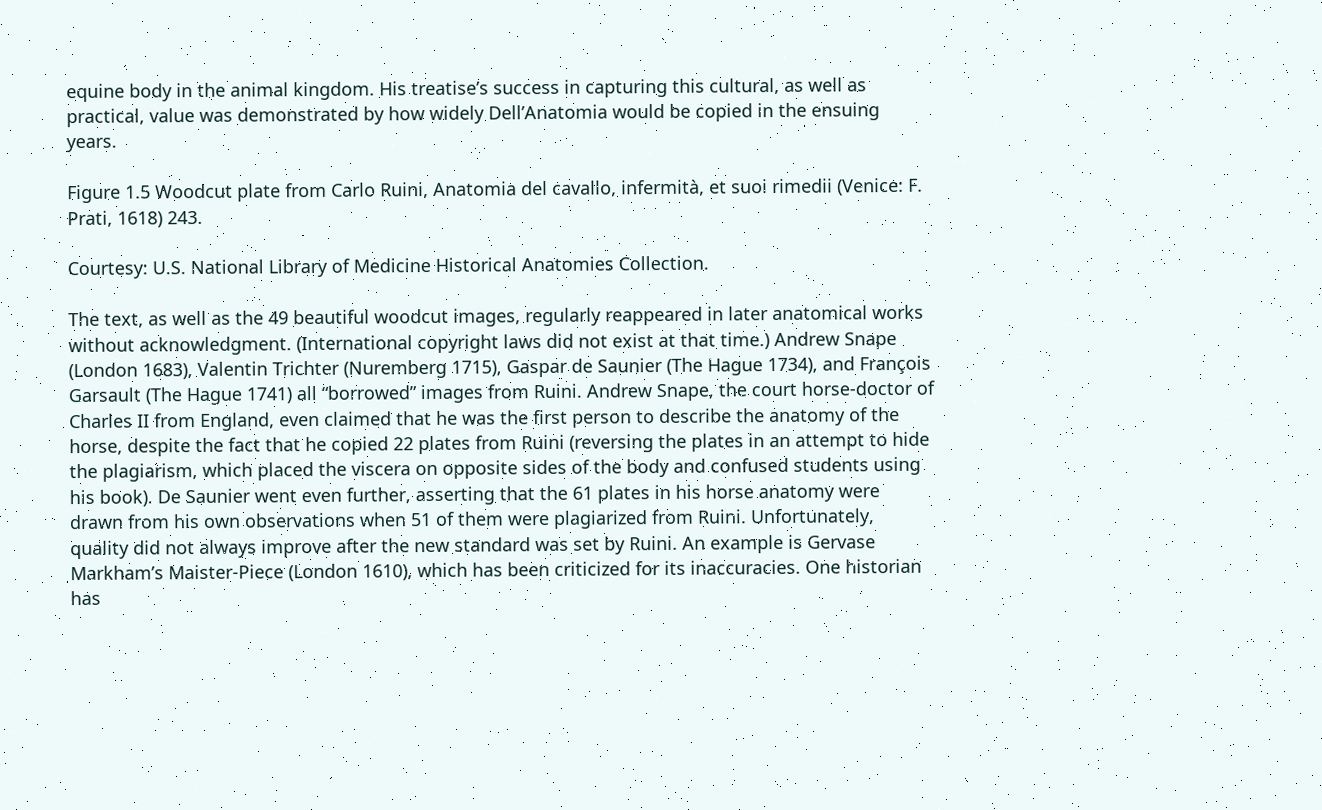equine body in the animal kingdom. His treatise’s success in capturing this cultural, as well as practical, value was demonstrated by how widely Dell’Anatomia would be copied in the ensuing years.

Figure 1.5 Woodcut plate from Carlo Ruini, Anatomia del cavallo, infermità, et suoi rimedii (Venice: F. Prati, 1618) 243.

Courtesy: U.S. National Library of Medicine Historical Anatomies Collection.

The text, as well as the 49 beautiful woodcut images, regularly reappeared in later anatomical works without acknowledgment. (International copyright laws did not exist at that time.) Andrew Snape (London 1683), Valentin Trichter (Nuremberg 1715), Gaspar de Saunier (The Hague 1734), and François Garsault (The Hague 1741) all “borrowed” images from Ruini. Andrew Snape, the court horse-doctor of Charles II from England, even claimed that he was the first person to describe the anatomy of the horse, despite the fact that he copied 22 plates from Ruini (reversing the plates in an attempt to hide the plagiarism, which placed the viscera on opposite sides of the body and confused students using his book). De Saunier went even further, asserting that the 61 plates in his horse anatomy were drawn from his own observations when 51 of them were plagiarized from Ruini. Unfortunately, quality did not always improve after the new standard was set by Ruini. An example is Gervase Markham’s Maister-Piece (London 1610), which has been criticized for its inaccuracies. One historian has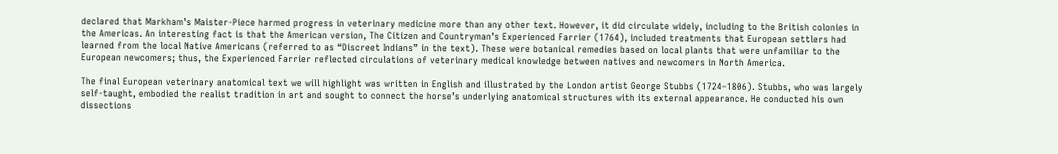declared that Markham’s Maister-Piece harmed progress in veterinary medicine more than any other text. However, it did circulate widely, including to the British colonies in the Americas. An interesting fact is that the American version, The Citizen and Countryman’s Experienced Farrier (1764), included treatments that European settlers had learned from the local Native Americans (referred to as “Discreet Indians” in the text). These were botanical remedies based on local plants that were unfamiliar to the European newcomers; thus, the Experienced Farrier reflected circulations of veterinary medical knowledge between natives and newcomers in North America.

The final European veterinary anatomical text we will highlight was written in English and illustrated by the London artist George Stubbs (1724–1806). Stubbs, who was largely self-taught, embodied the realist tradition in art and sought to connect the horse’s underlying anatomical structures with its external appearance. He conducted his own dissections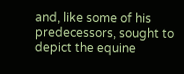and, like some of his predecessors, sought to depict the equine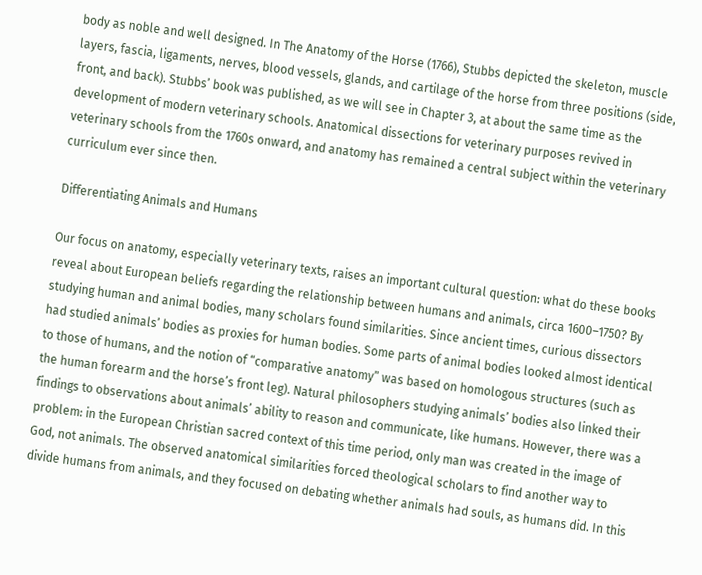body as noble and well designed. In The Anatomy of the Horse (1766), Stubbs depicted the skeleton, muscle layers, fascia, ligaments, nerves, blood vessels, glands, and cartilage of the horse from three positions (side, front, and back). Stubbs’ book was published, as we will see in Chapter 3, at about the same time as the development of modern veterinary schools. Anatomical dissections for veterinary purposes revived in veterinary schools from the 1760s onward, and anatomy has remained a central subject within the veterinary curriculum ever since then.

Differentiating Animals and Humans

Our focus on anatomy, especially veterinary texts, raises an important cultural question: what do these books reveal about European beliefs regarding the relationship between humans and animals, circa 1600–1750? By studying human and animal bodies, many scholars found similarities. Since ancient times, curious dissectors had studied animals’ bodies as proxies for human bodies. Some parts of animal bodies looked almost identical to those of humans, and the notion of “comparative anatomy” was based on homologous structures (such as the human forearm and the horse’s front leg). Natural philosophers studying animals’ bodies also linked their findings to observations about animals’ ability to reason and communicate, like humans. However, there was a problem: in the European Christian sacred context of this time period, only man was created in the image of God, not animals. The observed anatomical similarities forced theological scholars to find another way to divide humans from animals, and they focused on debating whether animals had souls, as humans did. In this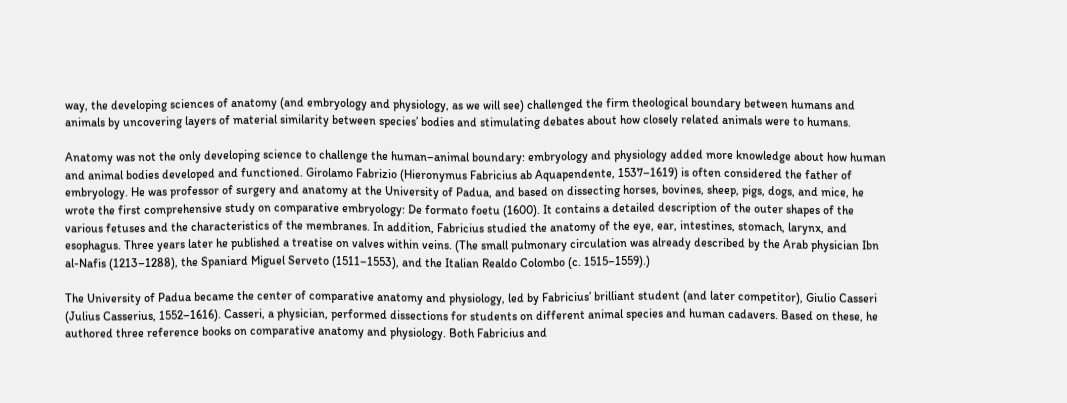way, the developing sciences of anatomy (and embryology and physiology, as we will see) challenged the firm theological boundary between humans and animals by uncovering layers of material similarity between species’ bodies and stimulating debates about how closely related animals were to humans.

Anatomy was not the only developing science to challenge the human–animal boundary: embryology and physiology added more knowledge about how human and animal bodies developed and functioned. Girolamo Fabrizio (Hieronymus Fabricius ab Aquapendente, 1537–1619) is often considered the father of embryology. He was professor of surgery and anatomy at the University of Padua, and based on dissecting horses, bovines, sheep, pigs, dogs, and mice, he wrote the first comprehensive study on comparative embryology: De formato foetu (1600). It contains a detailed description of the outer shapes of the various fetuses and the characteristics of the membranes. In addition, Fabricius studied the anatomy of the eye, ear, intestines, stomach, larynx, and esophagus. Three years later he published a treatise on valves within veins. (The small pulmonary circulation was already described by the Arab physician Ibn al-Nafis (1213–1288), the Spaniard Miguel Serveto (1511–1553), and the Italian Realdo Colombo (c. 1515–1559).)

The University of Padua became the center of comparative anatomy and physiology, led by Fabricius’ brilliant student (and later competitor), Giulio Casseri (Julius Casserius, 1552–1616). Casseri, a physician, performed dissections for students on different animal species and human cadavers. Based on these, he authored three reference books on comparative anatomy and physiology. Both Fabricius and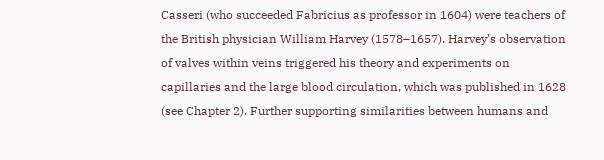Casseri (who succeeded Fabricius as professor in 1604) were teachers of the British physician William Harvey (1578–1657). Harvey’s observation of valves within veins triggered his theory and experiments on capillaries and the large blood circulation, which was published in 1628 (see Chapter 2). Further supporting similarities between humans and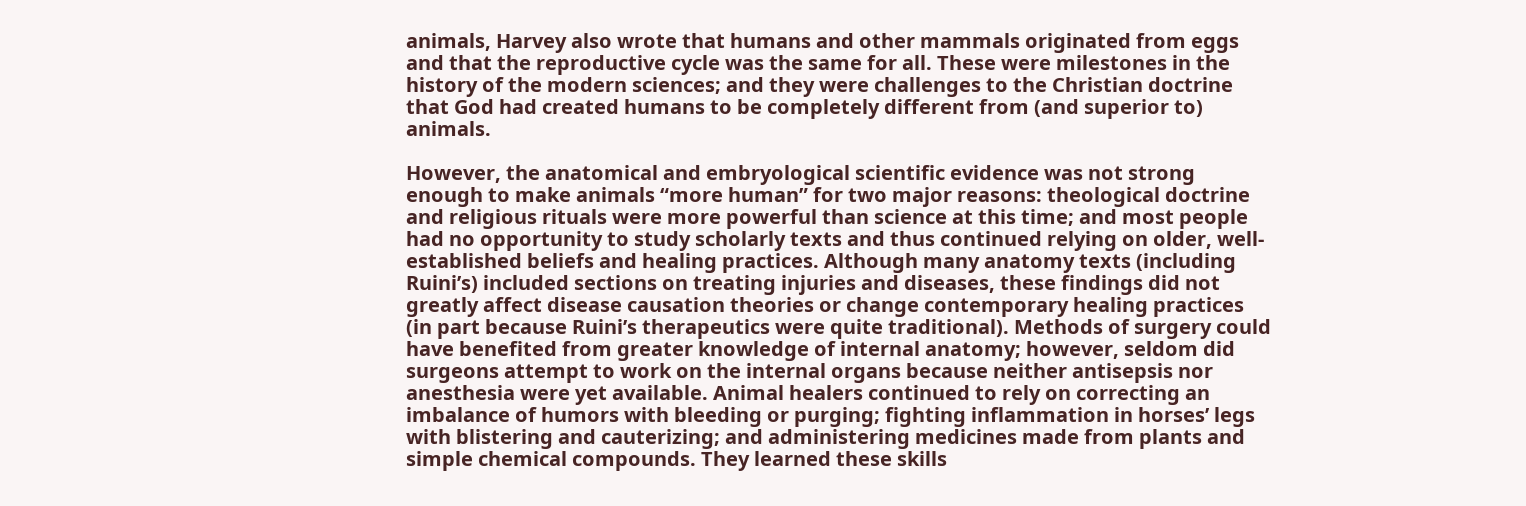animals, Harvey also wrote that humans and other mammals originated from eggs and that the reproductive cycle was the same for all. These were milestones in the history of the modern sciences; and they were challenges to the Christian doctrine that God had created humans to be completely different from (and superior to) animals.

However, the anatomical and embryological scientific evidence was not strong enough to make animals “more human” for two major reasons: theological doctrine and religious rituals were more powerful than science at this time; and most people had no opportunity to study scholarly texts and thus continued relying on older, well-established beliefs and healing practices. Although many anatomy texts (including Ruini’s) included sections on treating injuries and diseases, these findings did not greatly affect disease causation theories or change contemporary healing practices (in part because Ruini’s therapeutics were quite traditional). Methods of surgery could have benefited from greater knowledge of internal anatomy; however, seldom did surgeons attempt to work on the internal organs because neither antisepsis nor anesthesia were yet available. Animal healers continued to rely on correcting an imbalance of humors with bleeding or purging; fighting inflammation in horses’ legs with blistering and cauterizing; and administering medicines made from plants and simple chemical compounds. They learned these skills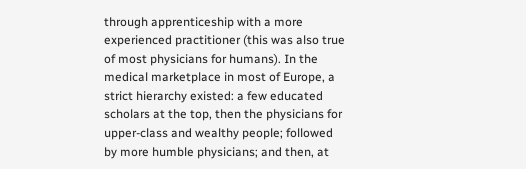through apprenticeship with a more experienced practitioner (this was also true of most physicians for humans). In the medical marketplace in most of Europe, a strict hierarchy existed: a few educated scholars at the top, then the physicians for upper-class and wealthy people; followed by more humble physicians; and then, at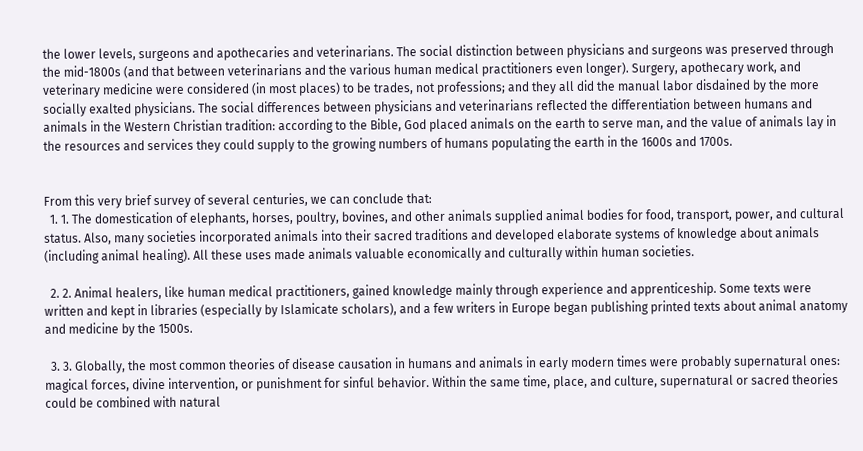the lower levels, surgeons and apothecaries and veterinarians. The social distinction between physicians and surgeons was preserved through the mid-1800s (and that between veterinarians and the various human medical practitioners even longer). Surgery, apothecary work, and veterinary medicine were considered (in most places) to be trades, not professions; and they all did the manual labor disdained by the more socially exalted physicians. The social differences between physicians and veterinarians reflected the differentiation between humans and animals in the Western Christian tradition: according to the Bible, God placed animals on the earth to serve man, and the value of animals lay in the resources and services they could supply to the growing numbers of humans populating the earth in the 1600s and 1700s.


From this very brief survey of several centuries, we can conclude that:
  1. 1. The domestication of elephants, horses, poultry, bovines, and other animals supplied animal bodies for food, transport, power, and cultural status. Also, many societies incorporated animals into their sacred traditions and developed elaborate systems of knowledge about animals (including animal healing). All these uses made animals valuable economically and culturally within human societies.

  2. 2. Animal healers, like human medical practitioners, gained knowledge mainly through experience and apprenticeship. Some texts were written and kept in libraries (especially by Islamicate scholars), and a few writers in Europe began publishing printed texts about animal anatomy and medicine by the 1500s.

  3. 3. Globally, the most common theories of disease causation in humans and animals in early modern times were probably supernatural ones: magical forces, divine intervention, or punishment for sinful behavior. Within the same time, place, and culture, supernatural or sacred theories could be combined with natural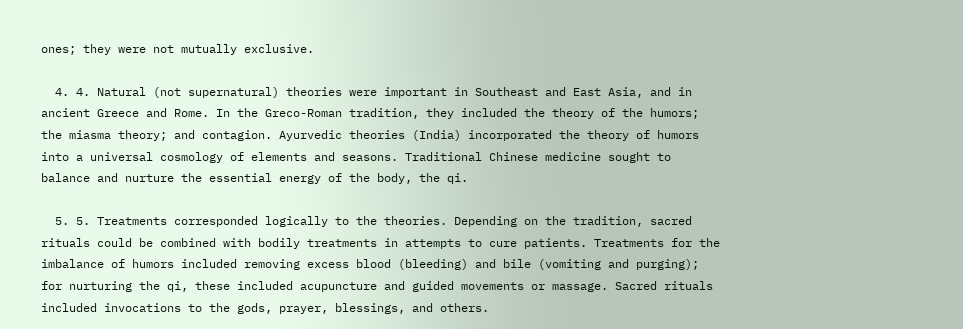ones; they were not mutually exclusive.

  4. 4. Natural (not supernatural) theories were important in Southeast and East Asia, and in ancient Greece and Rome. In the Greco-Roman tradition, they included the theory of the humors; the miasma theory; and contagion. Ayurvedic theories (India) incorporated the theory of humors into a universal cosmology of elements and seasons. Traditional Chinese medicine sought to balance and nurture the essential energy of the body, the qi.

  5. 5. Treatments corresponded logically to the theories. Depending on the tradition, sacred rituals could be combined with bodily treatments in attempts to cure patients. Treatments for the imbalance of humors included removing excess blood (bleeding) and bile (vomiting and purging); for nurturing the qi, these included acupuncture and guided movements or massage. Sacred rituals included invocations to the gods, prayer, blessings, and others.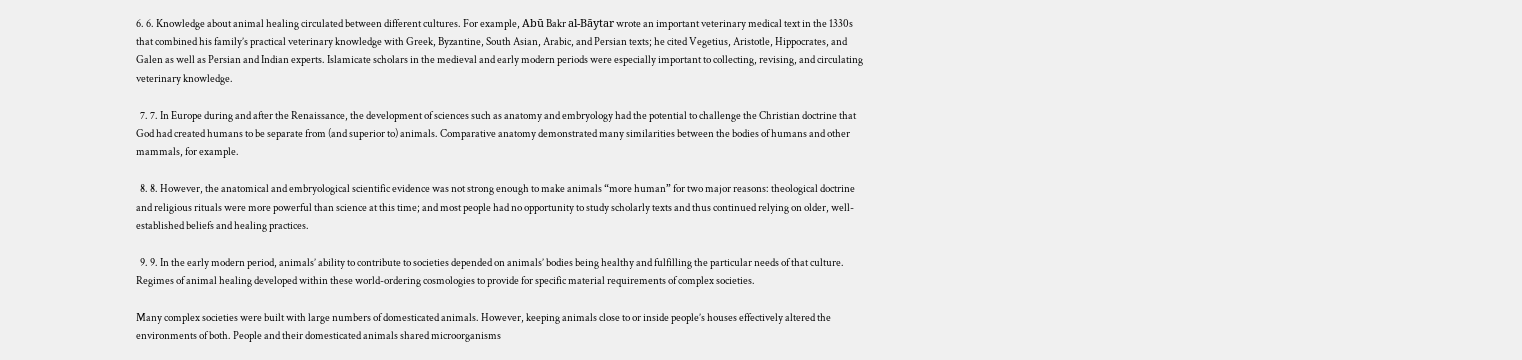6. 6. Knowledge about animal healing circulated between different cultures. For example, Abū Bakr al-Bāytar wrote an important veterinary medical text in the 1330s that combined his family’s practical veterinary knowledge with Greek, Byzantine, South Asian, Arabic, and Persian texts; he cited Vegetius, Aristotle, Hippocrates, and Galen as well as Persian and Indian experts. Islamicate scholars in the medieval and early modern periods were especially important to collecting, revising, and circulating veterinary knowledge.

  7. 7. In Europe during and after the Renaissance, the development of sciences such as anatomy and embryology had the potential to challenge the Christian doctrine that God had created humans to be separate from (and superior to) animals. Comparative anatomy demonstrated many similarities between the bodies of humans and other mammals, for example.

  8. 8. However, the anatomical and embryological scientific evidence was not strong enough to make animals “more human” for two major reasons: theological doctrine and religious rituals were more powerful than science at this time; and most people had no opportunity to study scholarly texts and thus continued relying on older, well-established beliefs and healing practices.

  9. 9. In the early modern period, animals’ ability to contribute to societies depended on animals’ bodies being healthy and fulfilling the particular needs of that culture. Regimes of animal healing developed within these world-ordering cosmologies to provide for specific material requirements of complex societies.

Many complex societies were built with large numbers of domesticated animals. However, keeping animals close to or inside people’s houses effectively altered the environments of both. People and their domesticated animals shared microorganisms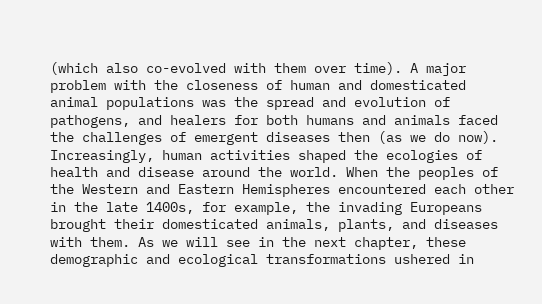(which also co-evolved with them over time). A major problem with the closeness of human and domesticated animal populations was the spread and evolution of pathogens, and healers for both humans and animals faced the challenges of emergent diseases then (as we do now). Increasingly, human activities shaped the ecologies of health and disease around the world. When the peoples of the Western and Eastern Hemispheres encountered each other in the late 1400s, for example, the invading Europeans brought their domesticated animals, plants, and diseases with them. As we will see in the next chapter, these demographic and ecological transformations ushered in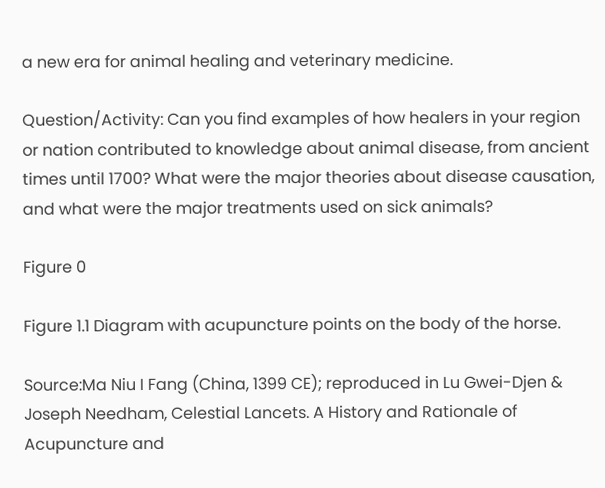a new era for animal healing and veterinary medicine.

Question/Activity: Can you find examples of how healers in your region or nation contributed to knowledge about animal disease, from ancient times until 1700? What were the major theories about disease causation, and what were the major treatments used on sick animals?

Figure 0

Figure 1.1 Diagram with acupuncture points on the body of the horse.

Source:Ma Niu I Fang (China, 1399 CE); reproduced in Lu Gwei-Djen & Joseph Needham, Celestial Lancets. A History and Rationale of Acupuncture and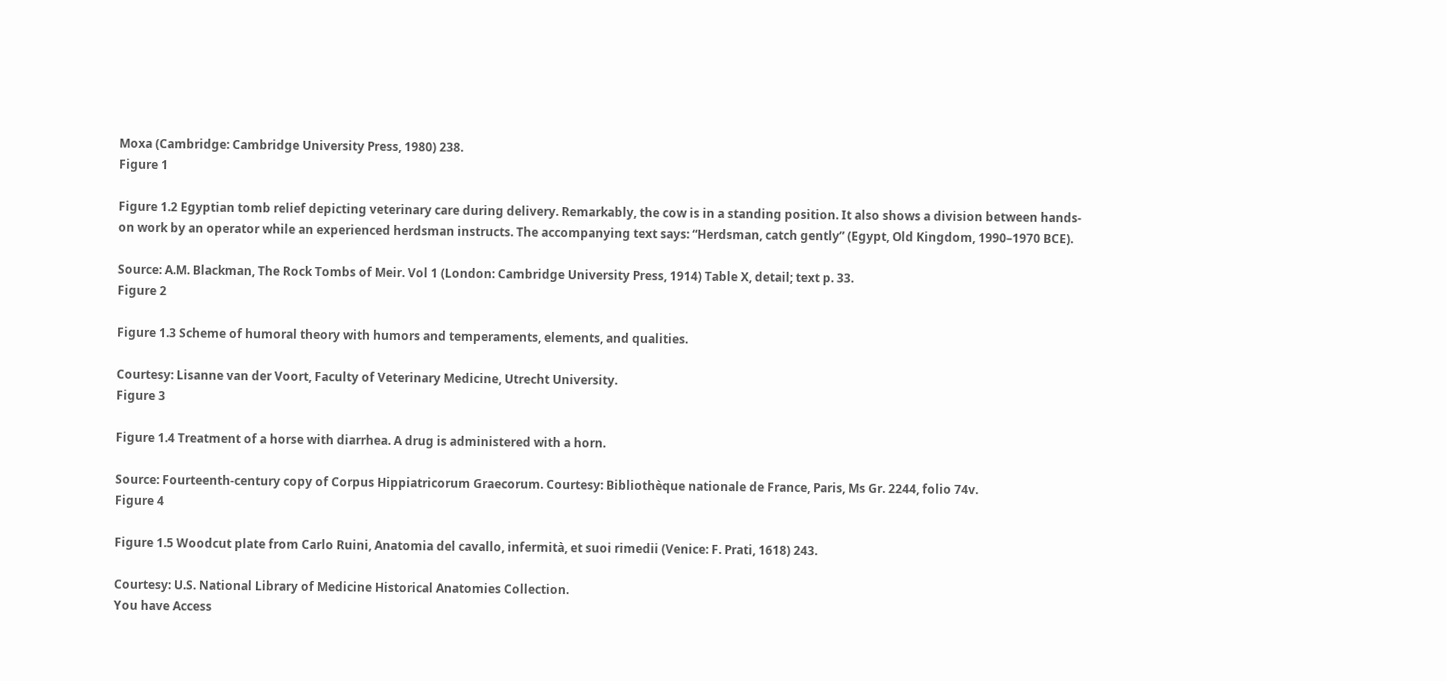Moxa (Cambridge: Cambridge University Press, 1980) 238.
Figure 1

Figure 1.2 Egyptian tomb relief depicting veterinary care during delivery. Remarkably, the cow is in a standing position. It also shows a division between hands-on work by an operator while an experienced herdsman instructs. The accompanying text says: “Herdsman, catch gently” (Egypt, Old Kingdom, 1990–1970 BCE).

Source: A.M. Blackman, The Rock Tombs of Meir. Vol 1 (London: Cambridge University Press, 1914) Table X, detail; text p. 33.
Figure 2

Figure 1.3 Scheme of humoral theory with humors and temperaments, elements, and qualities.

Courtesy: Lisanne van der Voort, Faculty of Veterinary Medicine, Utrecht University.
Figure 3

Figure 1.4 Treatment of a horse with diarrhea. A drug is administered with a horn.

Source: Fourteenth-century copy of Corpus Hippiatricorum Graecorum. Courtesy: Bibliothèque nationale de France, Paris, Ms Gr. 2244, folio 74v.
Figure 4

Figure 1.5 Woodcut plate from Carlo Ruini, Anatomia del cavallo, infermità, et suoi rimedii (Venice: F. Prati, 1618) 243.

Courtesy: U.S. National Library of Medicine Historical Anatomies Collection.
You have Access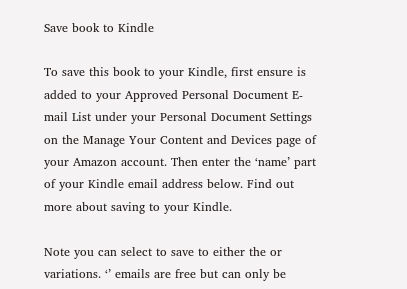Save book to Kindle

To save this book to your Kindle, first ensure is added to your Approved Personal Document E-mail List under your Personal Document Settings on the Manage Your Content and Devices page of your Amazon account. Then enter the ‘name’ part of your Kindle email address below. Find out more about saving to your Kindle.

Note you can select to save to either the or variations. ‘’ emails are free but can only be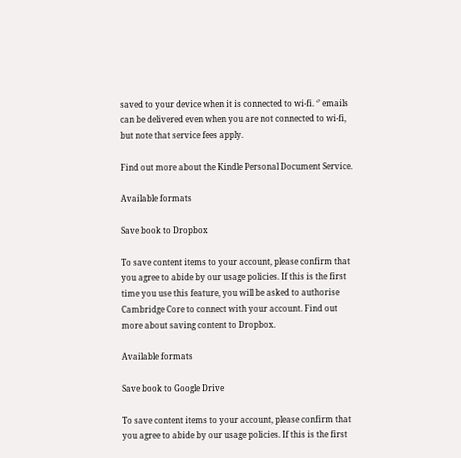saved to your device when it is connected to wi-fi. ‘’ emails can be delivered even when you are not connected to wi-fi, but note that service fees apply.

Find out more about the Kindle Personal Document Service.

Available formats

Save book to Dropbox

To save content items to your account, please confirm that you agree to abide by our usage policies. If this is the first time you use this feature, you will be asked to authorise Cambridge Core to connect with your account. Find out more about saving content to Dropbox.

Available formats

Save book to Google Drive

To save content items to your account, please confirm that you agree to abide by our usage policies. If this is the first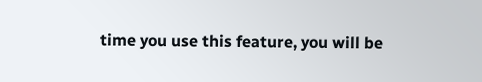time you use this feature, you will be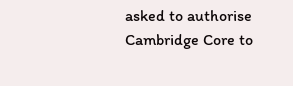asked to authorise Cambridge Core to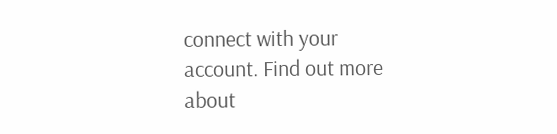connect with your account. Find out more about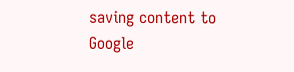saving content to Google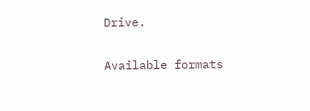Drive.

Available formats